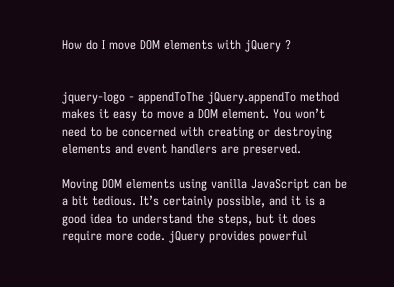How do I move DOM elements with jQuery ?


jquery-logo - appendToThe jQuery.appendTo method makes it easy to move a DOM element. You won’t need to be concerned with creating or destroying elements and event handlers are preserved.

Moving DOM elements using vanilla JavaScript can be a bit tedious. It’s certainly possible, and it is a good idea to understand the steps, but it does require more code. jQuery provides powerful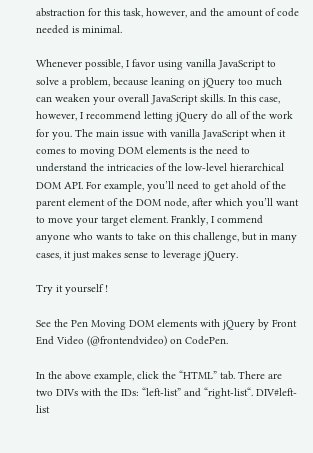abstraction for this task, however, and the amount of code needed is minimal.

Whenever possible, I favor using vanilla JavaScript to solve a problem, because leaning on jQuery too much can weaken your overall JavaScript skills. In this case, however, I recommend letting jQuery do all of the work for you. The main issue with vanilla JavaScript when it comes to moving DOM elements is the need to understand the intricacies of the low-level hierarchical DOM API. For example, you’ll need to get ahold of the parent element of the DOM node, after which you’ll want to move your target element. Frankly, I commend anyone who wants to take on this challenge, but in many cases, it just makes sense to leverage jQuery.

Try it yourself !

See the Pen Moving DOM elements with jQuery by Front End Video (@frontendvideo) on CodePen.

In the above example, click the “HTML” tab. There are two DIVs with the IDs: “left-list” and “right-list“. DIV#left-list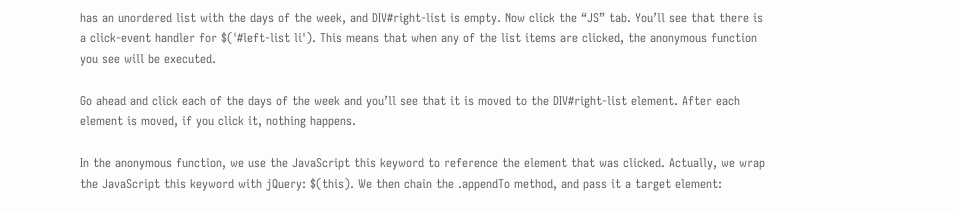has an unordered list with the days of the week, and DIV#right-list is empty. Now click the “JS” tab. You’ll see that there is a click-event handler for $('#left-list li'). This means that when any of the list items are clicked, the anonymous function you see will be executed.

Go ahead and click each of the days of the week and you’ll see that it is moved to the DIV#right-list element. After each element is moved, if you click it, nothing happens.

In the anonymous function, we use the JavaScript this keyword to reference the element that was clicked. Actually, we wrap the JavaScript this keyword with jQuery: $(this). We then chain the .appendTo method, and pass it a target element: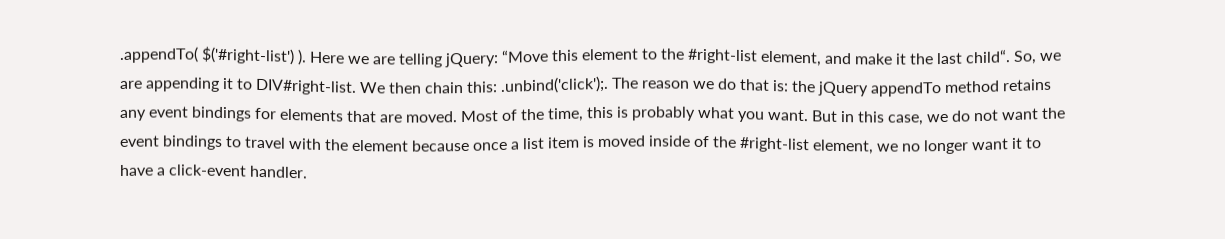.appendTo( $('#right-list') ). Here we are telling jQuery: “Move this element to the #right-list element, and make it the last child“. So, we are appending it to DIV#right-list. We then chain this: .unbind('click');. The reason we do that is: the jQuery appendTo method retains any event bindings for elements that are moved. Most of the time, this is probably what you want. But in this case, we do not want the event bindings to travel with the element because once a list item is moved inside of the #right-list element, we no longer want it to have a click-event handler.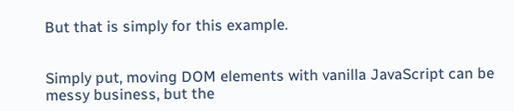But that is simply for this example.


Simply put, moving DOM elements with vanilla JavaScript can be messy business, but the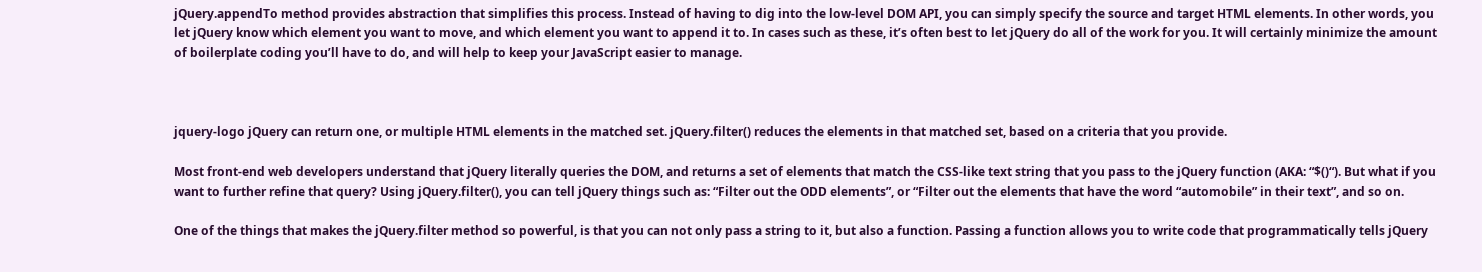jQuery.appendTo method provides abstraction that simplifies this process. Instead of having to dig into the low-level DOM API, you can simply specify the source and target HTML elements. In other words, you let jQuery know which element you want to move, and which element you want to append it to. In cases such as these, it’s often best to let jQuery do all of the work for you. It will certainly minimize the amount of boilerplate coding you’ll have to do, and will help to keep your JavaScript easier to manage.



jquery-logo jQuery can return one, or multiple HTML elements in the matched set. jQuery.filter() reduces the elements in that matched set, based on a criteria that you provide.

Most front-end web developers understand that jQuery literally queries the DOM, and returns a set of elements that match the CSS-like text string that you pass to the jQuery function (AKA: “$()“). But what if you want to further refine that query? Using jQuery.filter(), you can tell jQuery things such as: “Filter out the ODD elements”, or “Filter out the elements that have the word “automobile” in their text”, and so on.

One of the things that makes the jQuery.filter method so powerful, is that you can not only pass a string to it, but also a function. Passing a function allows you to write code that programmatically tells jQuery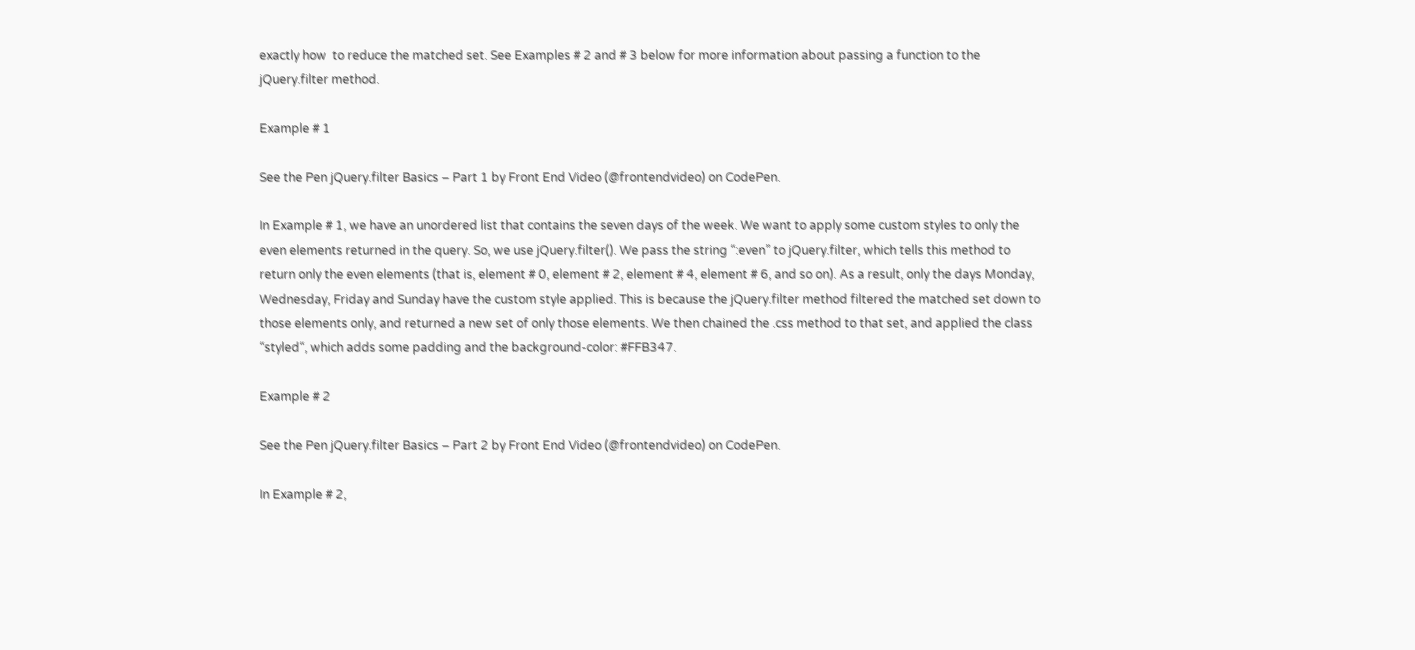exactly how  to reduce the matched set. See Examples # 2 and # 3 below for more information about passing a function to the jQuery.filter method.

Example # 1

See the Pen jQuery.filter Basics – Part 1 by Front End Video (@frontendvideo) on CodePen.

In Example # 1, we have an unordered list that contains the seven days of the week. We want to apply some custom styles to only the even elements returned in the query. So, we use jQuery.filter(). We pass the string “:even” to jQuery.filter, which tells this method to return only the even elements (that is, element # 0, element # 2, element # 4, element # 6, and so on). As a result, only the days Monday, Wednesday, Friday and Sunday have the custom style applied. This is because the jQuery.filter method filtered the matched set down to those elements only, and returned a new set of only those elements. We then chained the .css method to that set, and applied the class “styled“, which adds some padding and the background-color: #FFB347.

Example # 2

See the Pen jQuery.filter Basics – Part 2 by Front End Video (@frontendvideo) on CodePen.

In Example # 2,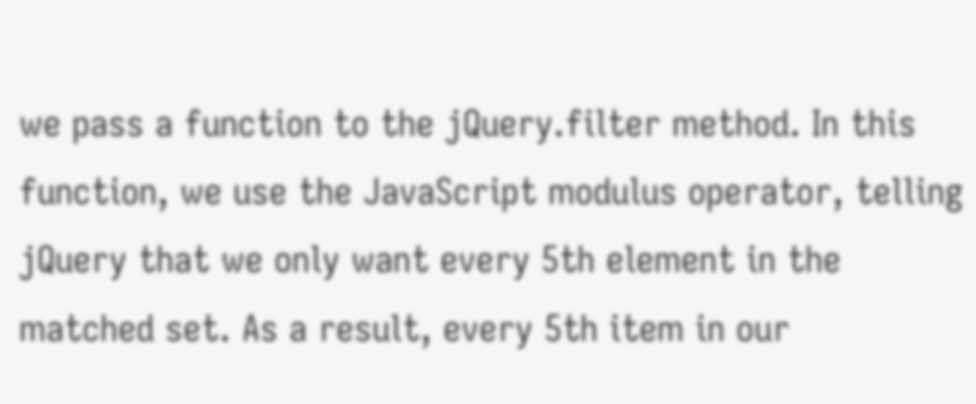we pass a function to the jQuery.filter method. In this function, we use the JavaScript modulus operator, telling jQuery that we only want every 5th element in the matched set. As a result, every 5th item in our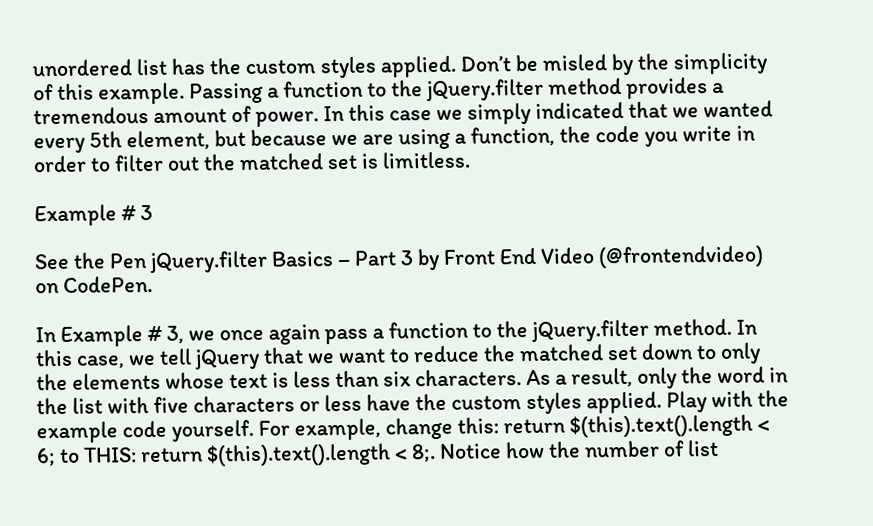unordered list has the custom styles applied. Don’t be misled by the simplicity of this example. Passing a function to the jQuery.filter method provides a tremendous amount of power. In this case we simply indicated that we wanted every 5th element, but because we are using a function, the code you write in order to filter out the matched set is limitless.

Example # 3

See the Pen jQuery.filter Basics – Part 3 by Front End Video (@frontendvideo) on CodePen.

In Example # 3, we once again pass a function to the jQuery.filter method. In this case, we tell jQuery that we want to reduce the matched set down to only the elements whose text is less than six characters. As a result, only the word in the list with five characters or less have the custom styles applied. Play with the example code yourself. For example, change this: return $(this).text().length < 6; to THIS: return $(this).text().length < 8;. Notice how the number of list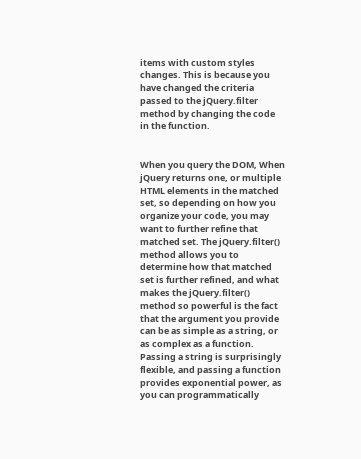items with custom styles changes. This is because you have changed the criteria passed to the jQuery.filter method by changing the code in the function.


When you query the DOM, When jQuery returns one, or multiple HTML elements in the matched set, so depending on how you organize your code, you may want to further refine that matched set. The jQuery.filter() method allows you to determine how that matched set is further refined, and what makes the jQuery.filter() method so powerful is the fact that the argument you provide can be as simple as a string, or as complex as a function. Passing a string is surprisingly flexible, and passing a function provides exponential power, as you can programmatically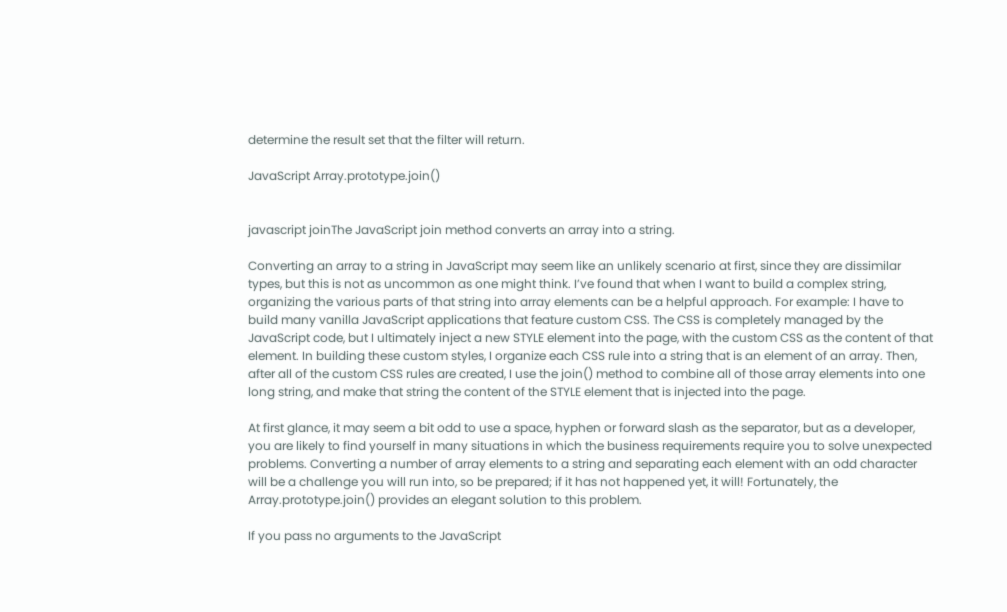determine the result set that the filter will return.

JavaScript Array.prototype.join()


javascript joinThe JavaScript join method converts an array into a string.

Converting an array to a string in JavaScript may seem like an unlikely scenario at first, since they are dissimilar types, but this is not as uncommon as one might think. I’ve found that when I want to build a complex string, organizing the various parts of that string into array elements can be a helpful approach. For example: I have to build many vanilla JavaScript applications that feature custom CSS. The CSS is completely managed by the JavaScript code, but I ultimately inject a new STYLE element into the page, with the custom CSS as the content of that element. In building these custom styles, I organize each CSS rule into a string that is an element of an array. Then, after all of the custom CSS rules are created, I use the join() method to combine all of those array elements into one long string, and make that string the content of the STYLE element that is injected into the page.

At first glance, it may seem a bit odd to use a space, hyphen or forward slash as the separator, but as a developer, you are likely to find yourself in many situations in which the business requirements require you to solve unexpected problems. Converting a number of array elements to a string and separating each element with an odd character will be a challenge you will run into, so be prepared; if it has not happened yet, it will! Fortunately, the Array.prototype.join() provides an elegant solution to this problem.

If you pass no arguments to the JavaScript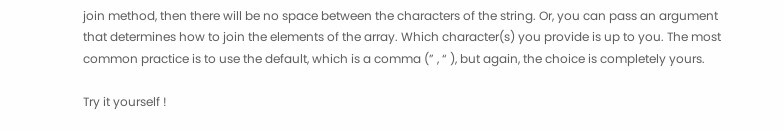join method, then there will be no space between the characters of the string. Or, you can pass an argument that determines how to join the elements of the array. Which character(s) you provide is up to you. The most common practice is to use the default, which is a comma (” , “ ), but again, the choice is completely yours.

Try it yourself !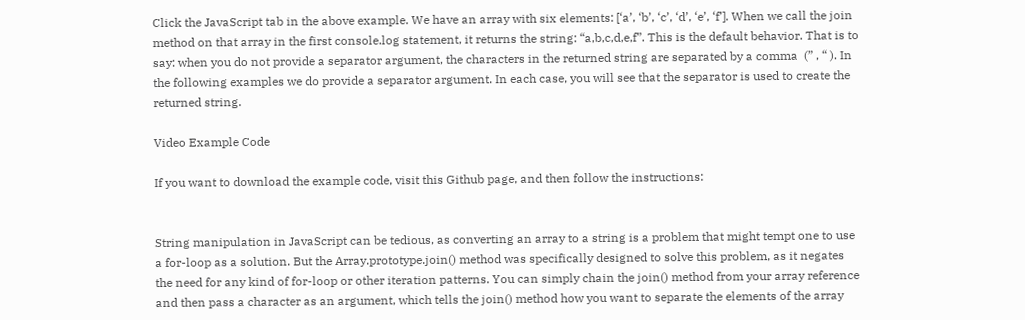Click the JavaScript tab in the above example. We have an array with six elements: [‘a’, ‘b’, ‘c’, ‘d’, ‘e’, ‘f’]. When we call the join method on that array in the first console.log statement, it returns the string: “a,b,c,d,e,f”. This is the default behavior. That is to say: when you do not provide a separator argument, the characters in the returned string are separated by a comma  (” , “ ). In the following examples we do provide a separator argument. In each case, you will see that the separator is used to create the returned string.

Video Example Code

If you want to download the example code, visit this Github page, and then follow the instructions:


String manipulation in JavaScript can be tedious, as converting an array to a string is a problem that might tempt one to use a for-loop as a solution. But the Array.prototype.join() method was specifically designed to solve this problem, as it negates the need for any kind of for-loop or other iteration patterns. You can simply chain the join() method from your array reference and then pass a character as an argument, which tells the join() method how you want to separate the elements of the array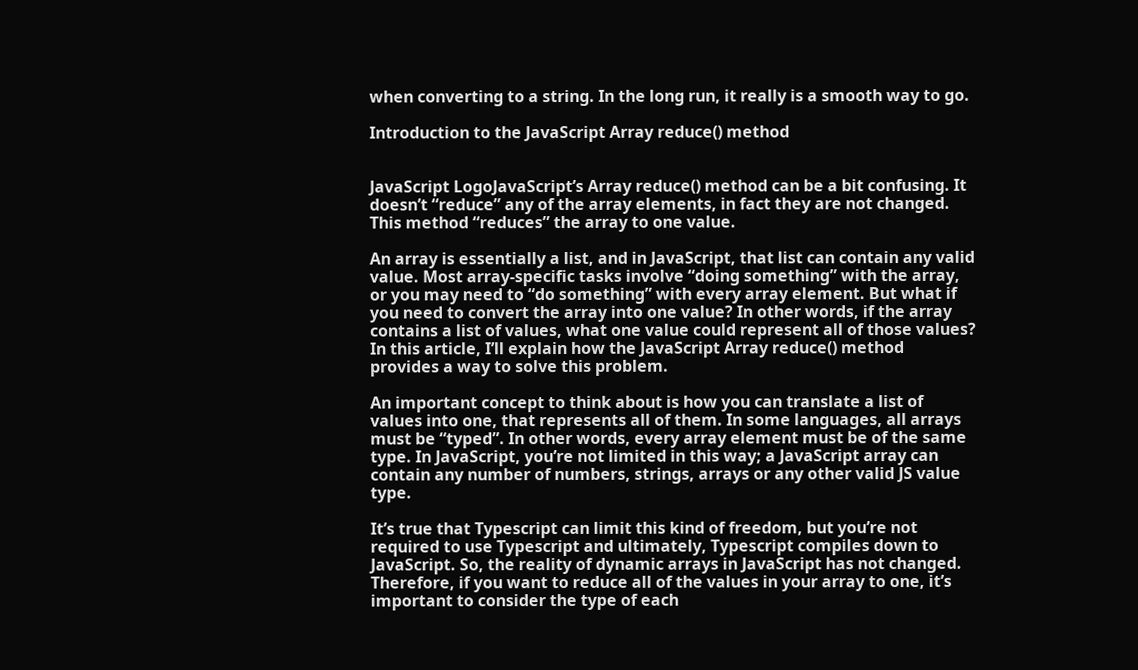when converting to a string. In the long run, it really is a smooth way to go.

Introduction to the JavaScript Array reduce() method


JavaScript LogoJavaScript’s Array reduce() method can be a bit confusing. It doesn’t “reduce” any of the array elements, in fact they are not changed. This method “reduces” the array to one value.

An array is essentially a list, and in JavaScript, that list can contain any valid value. Most array-specific tasks involve “doing something” with the array, or you may need to “do something” with every array element. But what if you need to convert the array into one value? In other words, if the array contains a list of values, what one value could represent all of those values? In this article, I’ll explain how the JavaScript Array reduce() method provides a way to solve this problem.

An important concept to think about is how you can translate a list of values into one, that represents all of them. In some languages, all arrays must be “typed”. In other words, every array element must be of the same type. In JavaScript, you’re not limited in this way; a JavaScript array can contain any number of numbers, strings, arrays or any other valid JS value type.

It’s true that Typescript can limit this kind of freedom, but you’re not required to use Typescript and ultimately, Typescript compiles down to JavaScript. So, the reality of dynamic arrays in JavaScript has not changed. Therefore, if you want to reduce all of the values in your array to one, it’s important to consider the type of each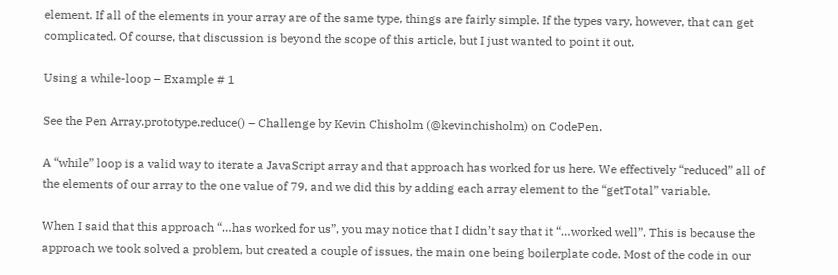element. If all of the elements in your array are of the same type, things are fairly simple. If the types vary, however, that can get complicated. Of course, that discussion is beyond the scope of this article, but I just wanted to point it out.

Using a while-loop – Example # 1

See the Pen Array.prototype.reduce() – Challenge by Kevin Chisholm (@kevinchisholm) on CodePen.

A “while” loop is a valid way to iterate a JavaScript array and that approach has worked for us here. We effectively “reduced” all of the elements of our array to the one value of 79, and we did this by adding each array element to the “getTotal” variable.

When I said that this approach “…has worked for us”, you may notice that I didn’t say that it “…worked well”. This is because the approach we took solved a problem, but created a couple of issues, the main one being boilerplate code. Most of the code in our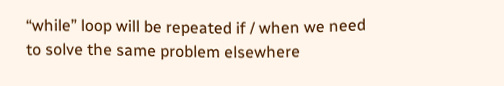“while” loop will be repeated if / when we need to solve the same problem elsewhere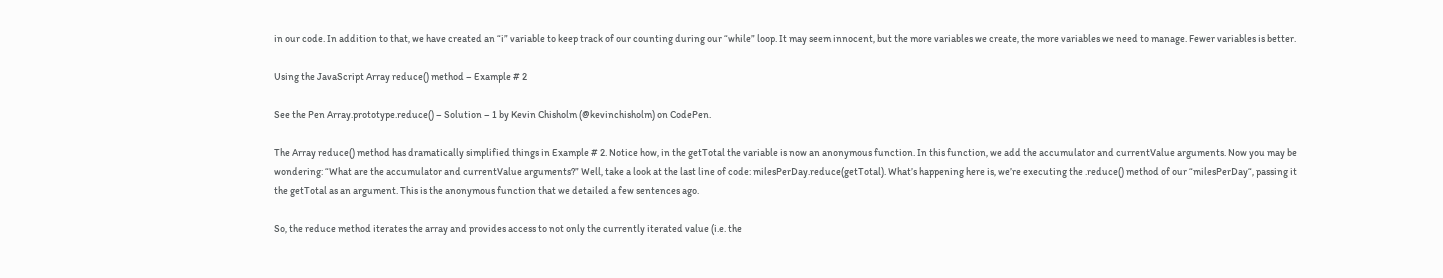in our code. In addition to that, we have created an “i” variable to keep track of our counting during our “while” loop. It may seem innocent, but the more variables we create, the more variables we need to manage. Fewer variables is better.

Using the JavaScript Array reduce() method – Example # 2

See the Pen Array.prototype.reduce() – Solution – 1 by Kevin Chisholm (@kevinchisholm) on CodePen.

The Array reduce() method has dramatically simplified things in Example # 2. Notice how, in the getTotal the variable is now an anonymous function. In this function, we add the accumulator and currentValue arguments. Now you may be wondering: “What are the accumulator and currentValue arguments?” Well, take a look at the last line of code: milesPerDay.reduce(getTotal). What’s happening here is, we’re executing the .reduce() method of our “milesPerDay“, passing it the getTotal as an argument. This is the anonymous function that we detailed a few sentences ago.

So, the reduce method iterates the array and provides access to not only the currently iterated value (i.e. the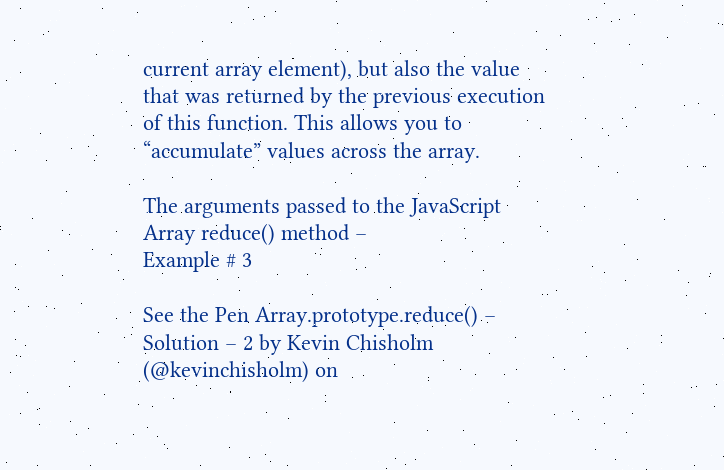current array element), but also the value that was returned by the previous execution of this function. This allows you to “accumulate” values across the array.

The arguments passed to the JavaScript Array reduce() method –
Example # 3

See the Pen Array.prototype.reduce() – Solution – 2 by Kevin Chisholm (@kevinchisholm) on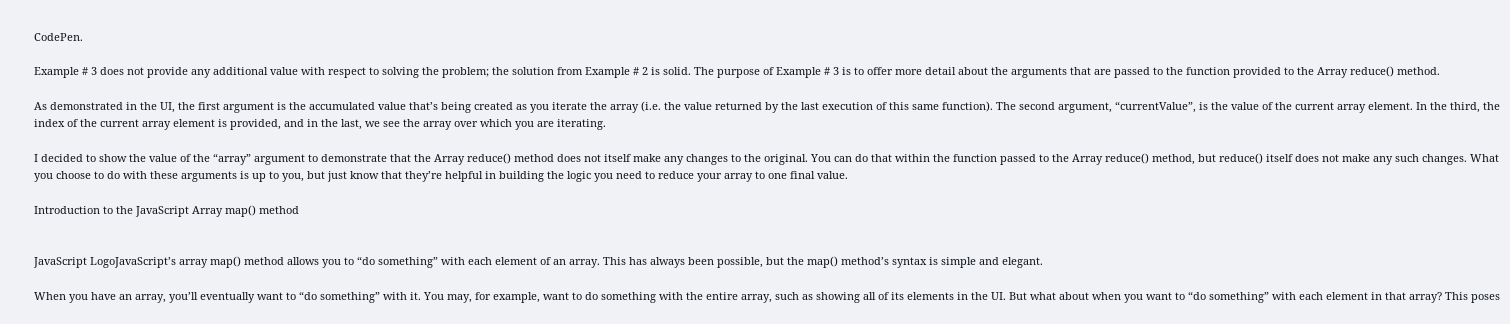CodePen.

Example # 3 does not provide any additional value with respect to solving the problem; the solution from Example # 2 is solid. The purpose of Example # 3 is to offer more detail about the arguments that are passed to the function provided to the Array reduce() method.

As demonstrated in the UI, the first argument is the accumulated value that’s being created as you iterate the array (i.e. the value returned by the last execution of this same function). The second argument, “currentValue”, is the value of the current array element. In the third, the index of the current array element is provided, and in the last, we see the array over which you are iterating.

I decided to show the value of the “array” argument to demonstrate that the Array reduce() method does not itself make any changes to the original. You can do that within the function passed to the Array reduce() method, but reduce() itself does not make any such changes. What you choose to do with these arguments is up to you, but just know that they’re helpful in building the logic you need to reduce your array to one final value.

Introduction to the JavaScript Array map() method


JavaScript LogoJavaScript’s array map() method allows you to “do something” with each element of an array. This has always been possible, but the map() method’s syntax is simple and elegant.

When you have an array, you’ll eventually want to “do something” with it. You may, for example, want to do something with the entire array, such as showing all of its elements in the UI. But what about when you want to “do something” with each element in that array? This poses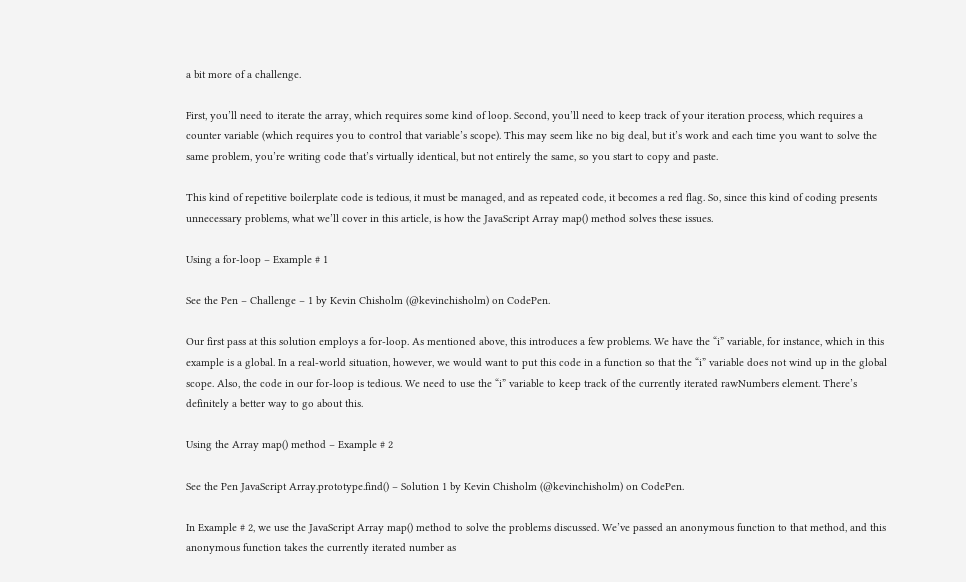a bit more of a challenge.

First, you’ll need to iterate the array, which requires some kind of loop. Second, you’ll need to keep track of your iteration process, which requires a counter variable (which requires you to control that variable’s scope). This may seem like no big deal, but it’s work and each time you want to solve the same problem, you’re writing code that’s virtually identical, but not entirely the same, so you start to copy and paste.

This kind of repetitive boilerplate code is tedious, it must be managed, and as repeated code, it becomes a red flag. So, since this kind of coding presents unnecessary problems, what we’ll cover in this article, is how the JavaScript Array map() method solves these issues.

Using a for-loop – Example # 1

See the Pen – Challenge – 1 by Kevin Chisholm (@kevinchisholm) on CodePen.

Our first pass at this solution employs a for-loop. As mentioned above, this introduces a few problems. We have the “i” variable, for instance, which in this example is a global. In a real-world situation, however, we would want to put this code in a function so that the “i” variable does not wind up in the global scope. Also, the code in our for-loop is tedious. We need to use the “i” variable to keep track of the currently iterated rawNumbers element. There’s definitely a better way to go about this.

Using the Array map() method – Example # 2

See the Pen JavaScript Array.prototype.find() – Solution 1 by Kevin Chisholm (@kevinchisholm) on CodePen.

In Example # 2, we use the JavaScript Array map() method to solve the problems discussed. We’ve passed an anonymous function to that method, and this anonymous function takes the currently iterated number as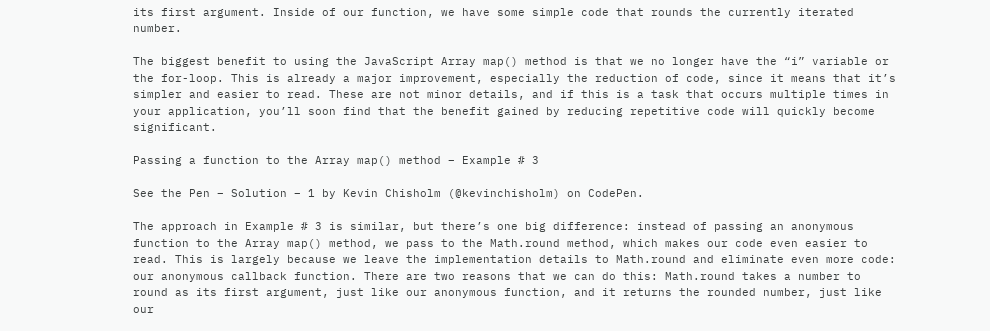its first argument. Inside of our function, we have some simple code that rounds the currently iterated number.

The biggest benefit to using the JavaScript Array map() method is that we no longer have the “i” variable or the for-loop. This is already a major improvement, especially the reduction of code, since it means that it’s simpler and easier to read. These are not minor details, and if this is a task that occurs multiple times in your application, you’ll soon find that the benefit gained by reducing repetitive code will quickly become significant.

Passing a function to the Array map() method – Example # 3

See the Pen – Solution – 1 by Kevin Chisholm (@kevinchisholm) on CodePen.

The approach in Example # 3 is similar, but there’s one big difference: instead of passing an anonymous function to the Array map() method, we pass to the Math.round method, which makes our code even easier to read. This is largely because we leave the implementation details to Math.round and eliminate even more code: our anonymous callback function. There are two reasons that we can do this: Math.round takes a number to round as its first argument, just like our anonymous function, and it returns the rounded number, just like our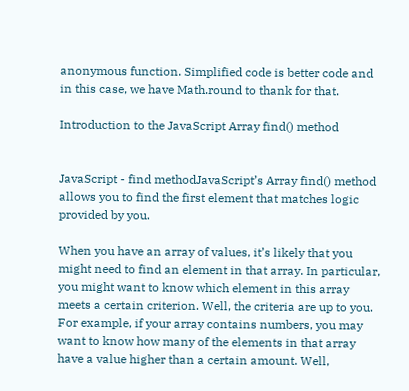anonymous function. Simplified code is better code and in this case, we have Math.round to thank for that.

Introduction to the JavaScript Array find() method


JavaScript - find methodJavaScript’s Array find() method allows you to find the first element that matches logic provided by you.

When you have an array of values, it’s likely that you might need to find an element in that array. In particular, you might want to know which element in this array meets a certain criterion. Well, the criteria are up to you. For example, if your array contains numbers, you may want to know how many of the elements in that array have a value higher than a certain amount. Well,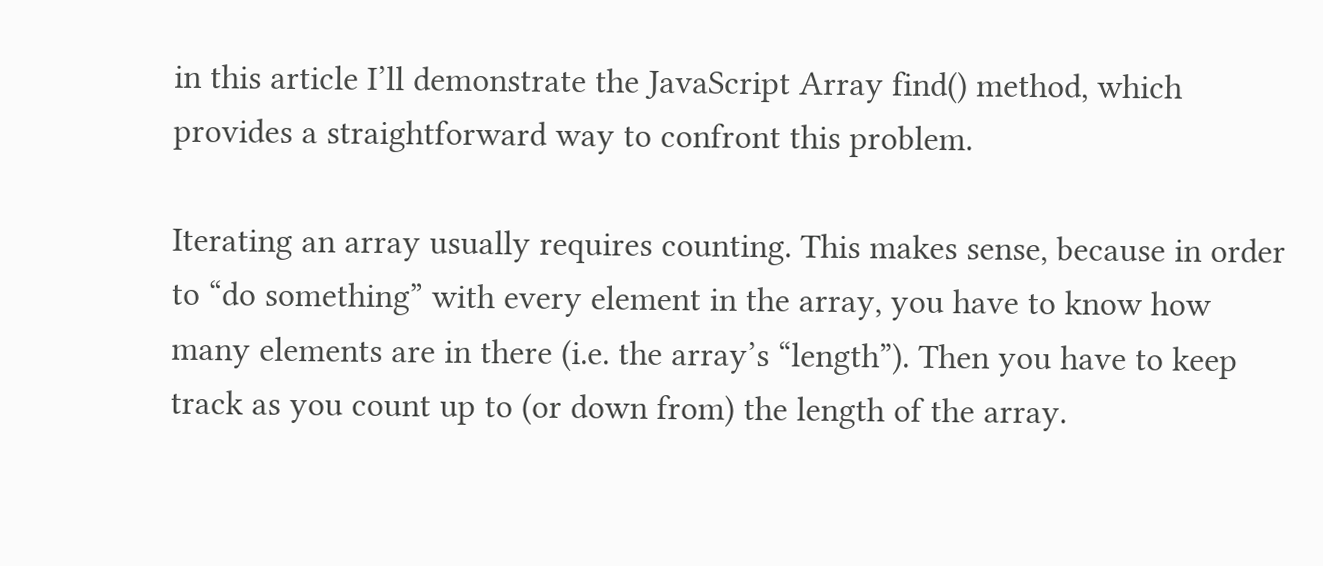in this article I’ll demonstrate the JavaScript Array find() method, which provides a straightforward way to confront this problem.

Iterating an array usually requires counting. This makes sense, because in order to “do something” with every element in the array, you have to know how many elements are in there (i.e. the array’s “length”). Then you have to keep track as you count up to (or down from) the length of the array.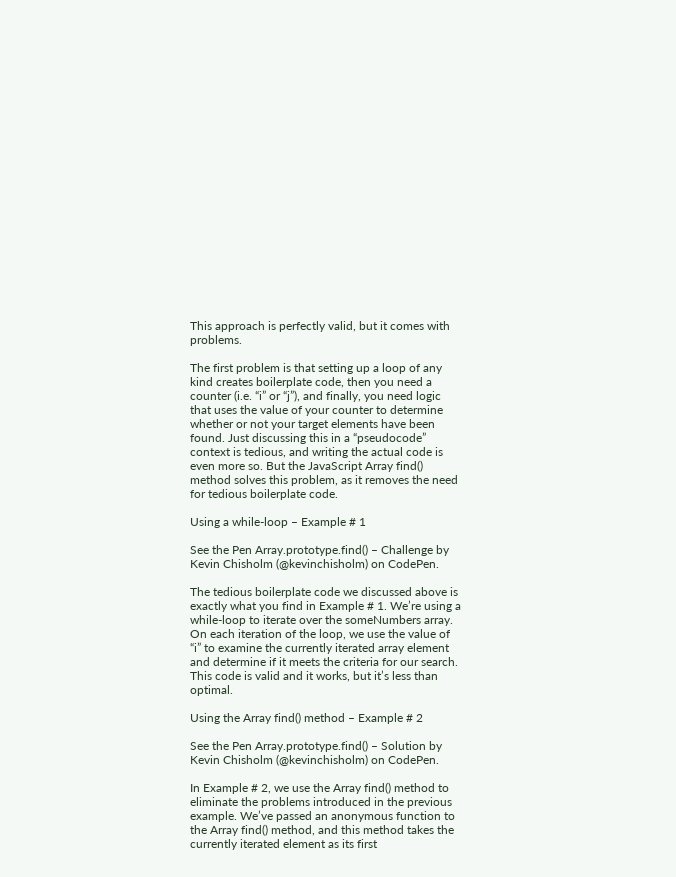This approach is perfectly valid, but it comes with problems.

The first problem is that setting up a loop of any kind creates boilerplate code, then you need a counter (i.e. “i” or “j”), and finally, you need logic that uses the value of your counter to determine whether or not your target elements have been found. Just discussing this in a “pseudocode” context is tedious, and writing the actual code is even more so. But the JavaScript Array find() method solves this problem, as it removes the need for tedious boilerplate code.

Using a while-loop – Example # 1

See the Pen Array.prototype.find() – Challenge by Kevin Chisholm (@kevinchisholm) on CodePen.

The tedious boilerplate code we discussed above is exactly what you find in Example # 1. We’re using a while-loop to iterate over the someNumbers array. On each iteration of the loop, we use the value of “i” to examine the currently iterated array element and determine if it meets the criteria for our search. This code is valid and it works, but it’s less than optimal.

Using the Array find() method – Example # 2

See the Pen Array.prototype.find() – Solution by Kevin Chisholm (@kevinchisholm) on CodePen.

In Example # 2, we use the Array find() method to eliminate the problems introduced in the previous example. We’ve passed an anonymous function to the Array find() method, and this method takes the currently iterated element as its first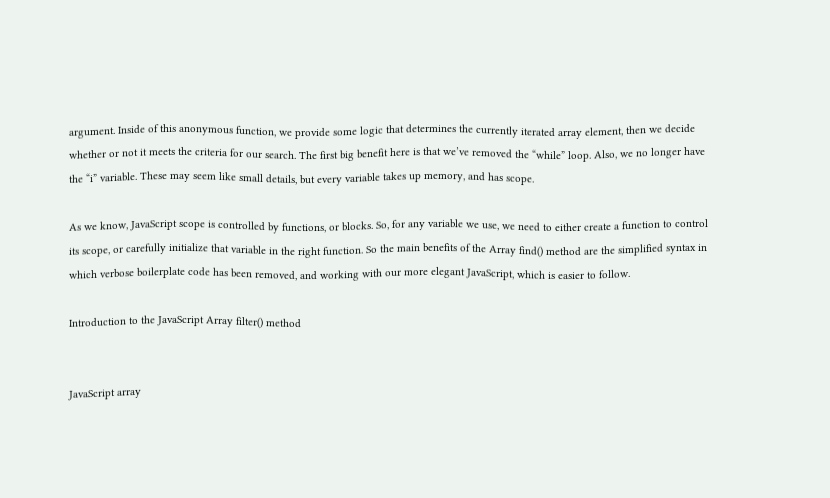argument. Inside of this anonymous function, we provide some logic that determines the currently iterated array element, then we decide whether or not it meets the criteria for our search. The first big benefit here is that we’ve removed the “while” loop. Also, we no longer have the “i” variable. These may seem like small details, but every variable takes up memory, and has scope.

As we know, JavaScript scope is controlled by functions, or blocks. So, for any variable we use, we need to either create a function to control its scope, or carefully initialize that variable in the right function. So the main benefits of the Array find() method are the simplified syntax in which verbose boilerplate code has been removed, and working with our more elegant JavaScript, which is easier to follow.

Introduction to the JavaScript Array filter() method


JavaScript array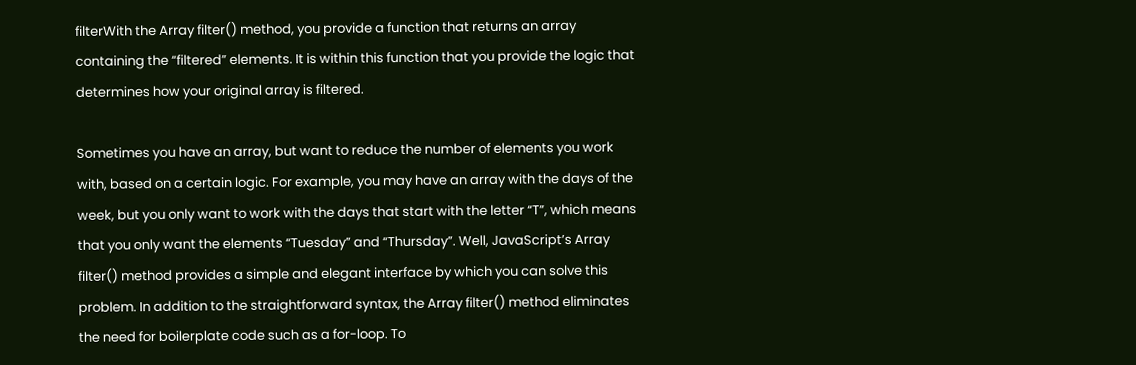filterWith the Array filter() method, you provide a function that returns an array containing the “filtered” elements. It is within this function that you provide the logic that determines how your original array is filtered.

Sometimes you have an array, but want to reduce the number of elements you work with, based on a certain logic. For example, you may have an array with the days of the week, but you only want to work with the days that start with the letter “T”, which means that you only want the elements “Tuesday” and “Thursday”. Well, JavaScript’s Array filter() method provides a simple and elegant interface by which you can solve this problem. In addition to the straightforward syntax, the Array filter() method eliminates the need for boilerplate code such as a for-loop. To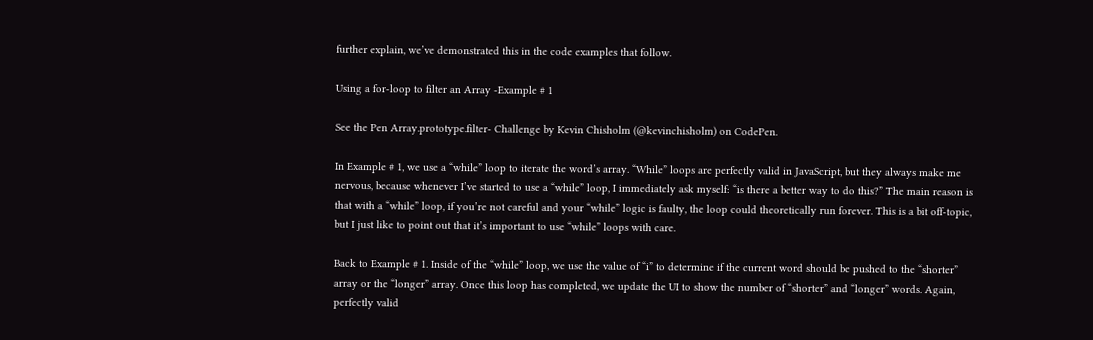further explain, we’ve demonstrated this in the code examples that follow.

Using a for-loop to filter an Array -Example # 1

See the Pen Array.prototype.filter- Challenge by Kevin Chisholm (@kevinchisholm) on CodePen.

In Example # 1, we use a “while” loop to iterate the word’s array. “While” loops are perfectly valid in JavaScript, but they always make me nervous, because whenever I’ve started to use a “while” loop, I immediately ask myself: “is there a better way to do this?” The main reason is that with a “while” loop, if you’re not careful and your “while” logic is faulty, the loop could theoretically run forever. This is a bit off-topic, but I just like to point out that it’s important to use “while” loops with care.

Back to Example # 1. Inside of the “while” loop, we use the value of “i” to determine if the current word should be pushed to the “shorter” array or the “longer” array. Once this loop has completed, we update the UI to show the number of “shorter” and “longer” words. Again, perfectly valid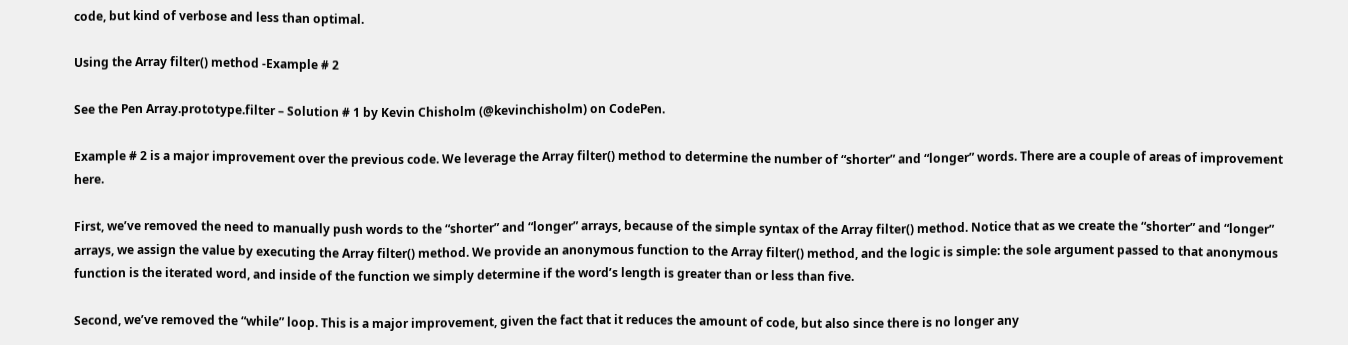code, but kind of verbose and less than optimal.

Using the Array filter() method -Example # 2

See the Pen Array.prototype.filter – Solution # 1 by Kevin Chisholm (@kevinchisholm) on CodePen.

Example # 2 is a major improvement over the previous code. We leverage the Array filter() method to determine the number of “shorter” and “longer” words. There are a couple of areas of improvement here.

First, we’ve removed the need to manually push words to the “shorter” and “longer” arrays, because of the simple syntax of the Array filter() method. Notice that as we create the “shorter” and “longer” arrays, we assign the value by executing the Array filter() method. We provide an anonymous function to the Array filter() method, and the logic is simple: the sole argument passed to that anonymous function is the iterated word, and inside of the function we simply determine if the word’s length is greater than or less than five.

Second, we’ve removed the “while” loop. This is a major improvement, given the fact that it reduces the amount of code, but also since there is no longer any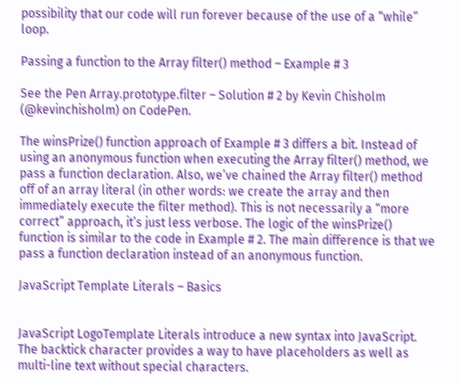possibility that our code will run forever because of the use of a “while” loop.

Passing a function to the Array filter() method – Example # 3

See the Pen Array.prototype.filter – Solution # 2 by Kevin Chisholm (@kevinchisholm) on CodePen.

The winsPrize() function approach of Example # 3 differs a bit. Instead of using an anonymous function when executing the Array filter() method, we pass a function declaration. Also, we’ve chained the Array filter() method off of an array literal (in other words: we create the array and then immediately execute the filter method). This is not necessarily a “more correct” approach, it’s just less verbose. The logic of the winsPrize() function is similar to the code in Example # 2. The main difference is that we pass a function declaration instead of an anonymous function.

JavaScript Template Literals – Basics


JavaScript LogoTemplate Literals introduce a new syntax into JavaScript. The backtick character provides a way to have placeholders as well as multi-line text without special characters.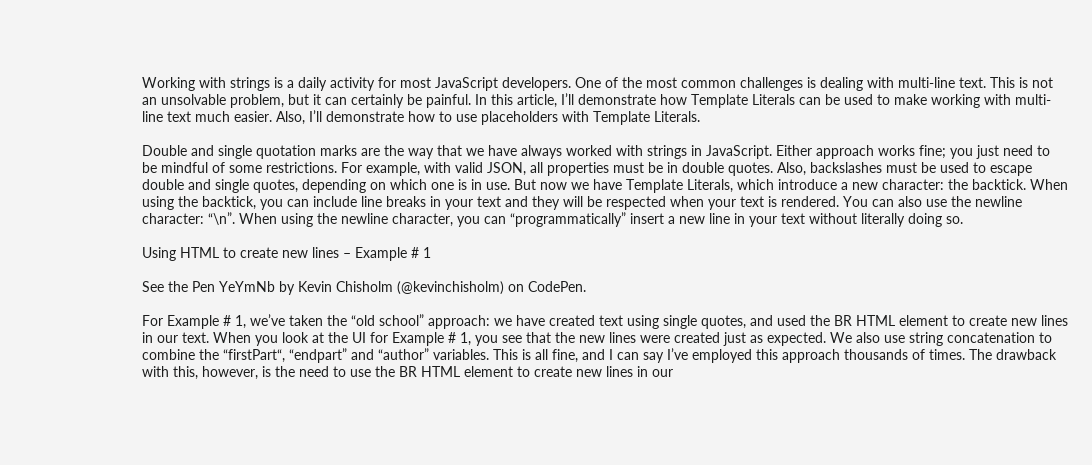Working with strings is a daily activity for most JavaScript developers. One of the most common challenges is dealing with multi-line text. This is not an unsolvable problem, but it can certainly be painful. In this article, I’ll demonstrate how Template Literals can be used to make working with multi-line text much easier. Also, I’ll demonstrate how to use placeholders with Template Literals.

Double and single quotation marks are the way that we have always worked with strings in JavaScript. Either approach works fine; you just need to be mindful of some restrictions. For example, with valid JSON, all properties must be in double quotes. Also, backslashes must be used to escape double and single quotes, depending on which one is in use. But now we have Template Literals, which introduce a new character: the backtick. When using the backtick, you can include line breaks in your text and they will be respected when your text is rendered. You can also use the newline character: “\n”. When using the newline character, you can “programmatically” insert a new line in your text without literally doing so.

Using HTML to create new lines – Example # 1

See the Pen YeYmNb by Kevin Chisholm (@kevinchisholm) on CodePen.

For Example # 1, we’ve taken the “old school” approach: we have created text using single quotes, and used the BR HTML element to create new lines in our text. When you look at the UI for Example # 1, you see that the new lines were created just as expected. We also use string concatenation to combine the “firstPart“, “endpart” and “author” variables. This is all fine, and I can say I’ve employed this approach thousands of times. The drawback with this, however, is the need to use the BR HTML element to create new lines in our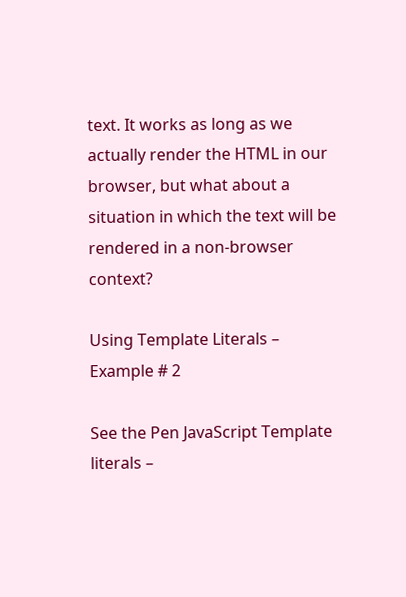text. It works as long as we actually render the HTML in our browser, but what about a situation in which the text will be rendered in a non-browser context?

Using Template Literals – Example # 2

See the Pen JavaScript Template literals –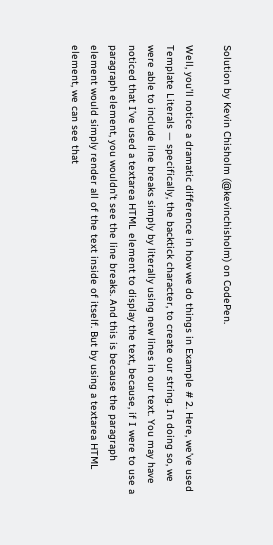Solution by Kevin Chisholm (@kevinchisholm) on CodePen.

Well, you’ll notice a dramatic difference in how we do things in Example # 2. Here, we’ve used Template Literals — specifically, the backtick character, to create our string. In doing so, we were able to include line breaks simply by literally using new lines in our text. You may have noticed that I’ve used a textarea HTML element to display the text, because, if I were to use a paragraph element, you wouldn’t see the line breaks. And this is because the paragraph element would simply render all of the text inside of itself. But by using a textarea HTML element, we can see that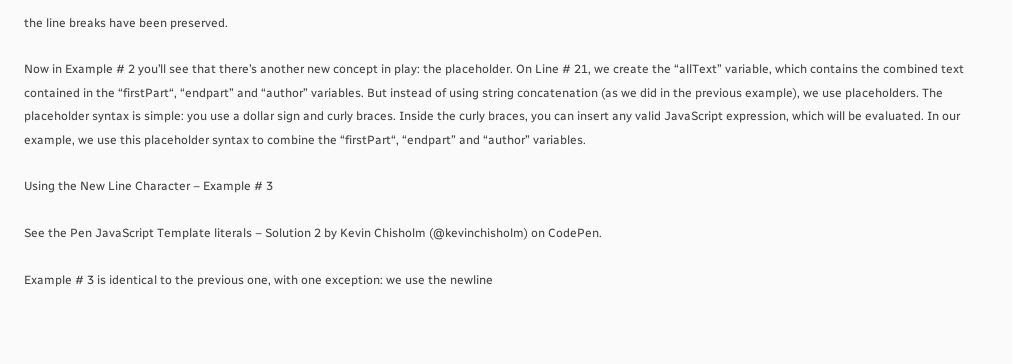the line breaks have been preserved.

Now in Example # 2 you’ll see that there’s another new concept in play: the placeholder. On Line # 21, we create the “allText” variable, which contains the combined text contained in the “firstPart“, “endpart” and “author” variables. But instead of using string concatenation (as we did in the previous example), we use placeholders. The placeholder syntax is simple: you use a dollar sign and curly braces. Inside the curly braces, you can insert any valid JavaScript expression, which will be evaluated. In our example, we use this placeholder syntax to combine the “firstPart“, “endpart” and “author” variables.

Using the New Line Character – Example # 3

See the Pen JavaScript Template literals – Solution 2 by Kevin Chisholm (@kevinchisholm) on CodePen.

Example # 3 is identical to the previous one, with one exception: we use the newline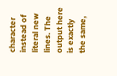character instead of literal new lines. The output here is exactly the same,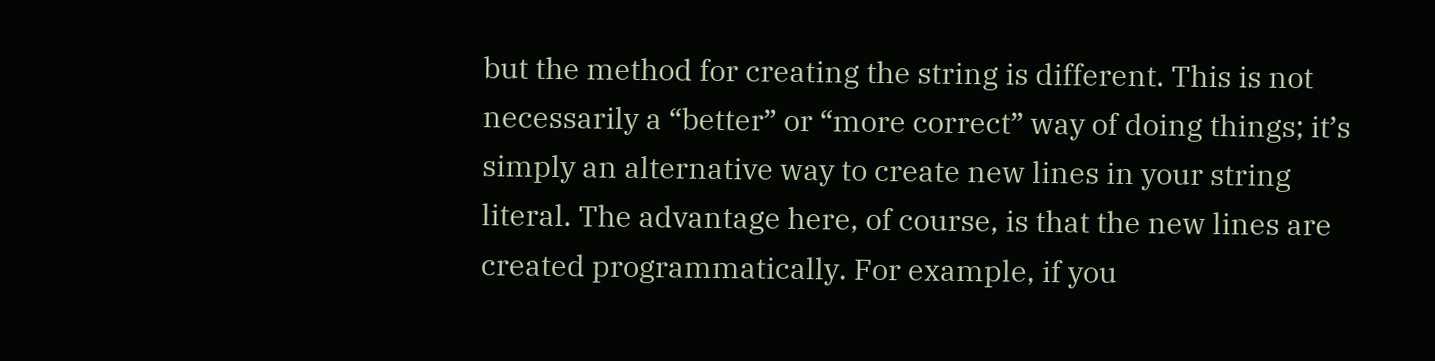but the method for creating the string is different. This is not necessarily a “better” or “more correct” way of doing things; it’s simply an alternative way to create new lines in your string literal. The advantage here, of course, is that the new lines are created programmatically. For example, if you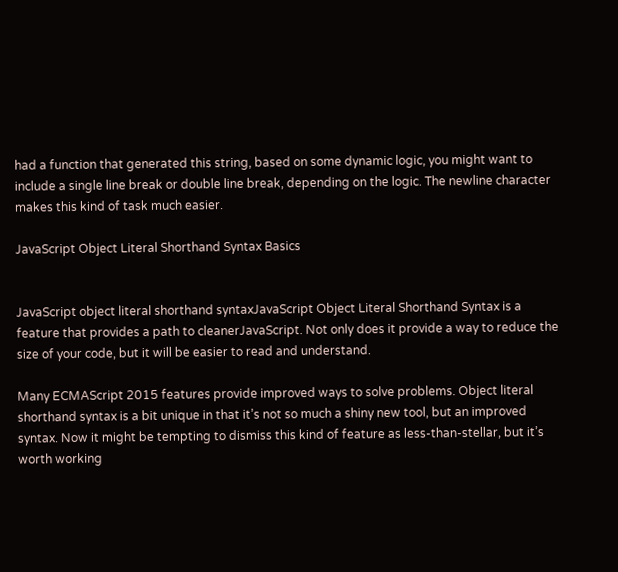had a function that generated this string, based on some dynamic logic, you might want to include a single line break or double line break, depending on the logic. The newline character makes this kind of task much easier.

JavaScript Object Literal Shorthand Syntax Basics


JavaScript object literal shorthand syntaxJavaScript Object Literal Shorthand Syntax is a feature that provides a path to cleanerJavaScript. Not only does it provide a way to reduce the size of your code, but it will be easier to read and understand.

Many ECMAScript 2015 features provide improved ways to solve problems. Object literal shorthand syntax is a bit unique in that it’s not so much a shiny new tool, but an improved syntax. Now it might be tempting to dismiss this kind of feature as less-than-stellar, but it’s worth working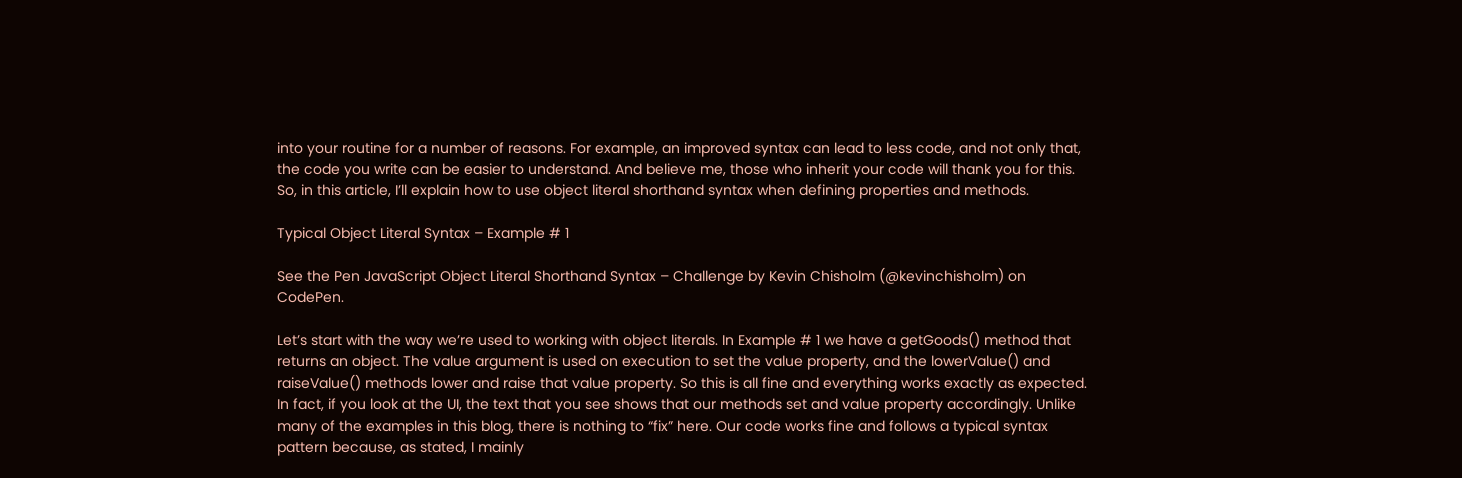into your routine for a number of reasons. For example, an improved syntax can lead to less code, and not only that, the code you write can be easier to understand. And believe me, those who inherit your code will thank you for this. So, in this article, I’ll explain how to use object literal shorthand syntax when defining properties and methods.

Typical Object Literal Syntax – Example # 1

See the Pen JavaScript Object Literal Shorthand Syntax – Challenge by Kevin Chisholm (@kevinchisholm) on CodePen.

Let’s start with the way we’re used to working with object literals. In Example # 1 we have a getGoods() method that returns an object. The value argument is used on execution to set the value property, and the lowerValue() and raiseValue() methods lower and raise that value property. So this is all fine and everything works exactly as expected. In fact, if you look at the UI, the text that you see shows that our methods set and value property accordingly. Unlike many of the examples in this blog, there is nothing to “fix” here. Our code works fine and follows a typical syntax pattern because, as stated, I mainly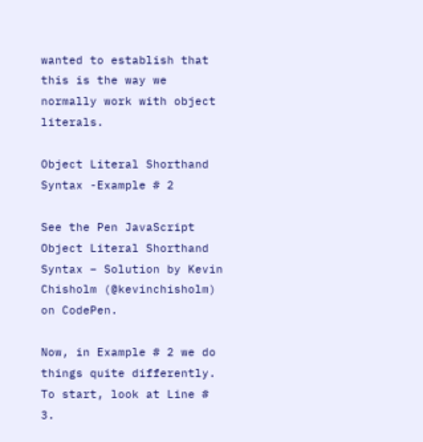wanted to establish that this is the way we normally work with object literals.

Object Literal Shorthand Syntax -Example # 2

See the Pen JavaScript Object Literal Shorthand Syntax – Solution by Kevin Chisholm (@kevinchisholm) on CodePen.

Now, in Example # 2 we do things quite differently. To start, look at Line # 3.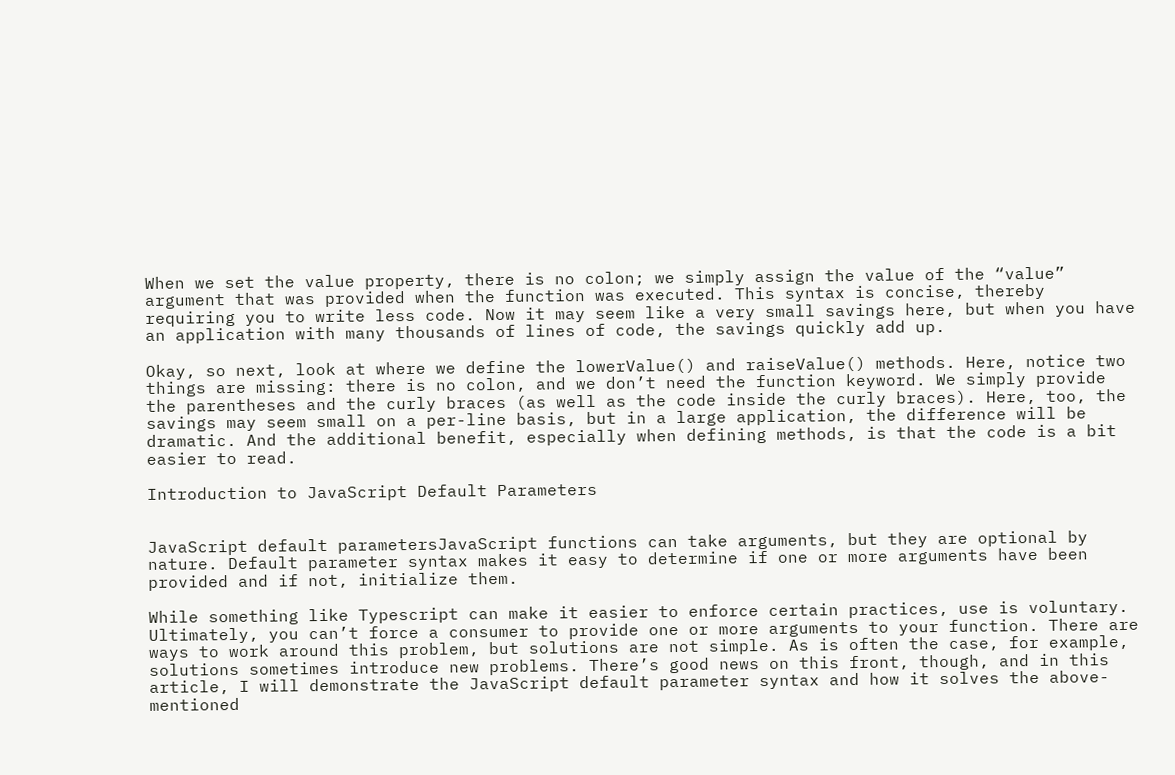When we set the value property, there is no colon; we simply assign the value of the “value” argument that was provided when the function was executed. This syntax is concise, thereby requiring you to write less code. Now it may seem like a very small savings here, but when you have an application with many thousands of lines of code, the savings quickly add up.

Okay, so next, look at where we define the lowerValue() and raiseValue() methods. Here, notice two things are missing: there is no colon, and we don’t need the function keyword. We simply provide the parentheses and the curly braces (as well as the code inside the curly braces). Here, too, the savings may seem small on a per-line basis, but in a large application, the difference will be dramatic. And the additional benefit, especially when defining methods, is that the code is a bit easier to read.

Introduction to JavaScript Default Parameters


JavaScript default parametersJavaScript functions can take arguments, but they are optional by nature. Default parameter syntax makes it easy to determine if one or more arguments have been provided and if not, initialize them.

While something like Typescript can make it easier to enforce certain practices, use is voluntary. Ultimately, you can’t force a consumer to provide one or more arguments to your function. There are ways to work around this problem, but solutions are not simple. As is often the case, for example, solutions sometimes introduce new problems. There’s good news on this front, though, and in this article, I will demonstrate the JavaScript default parameter syntax and how it solves the above-mentioned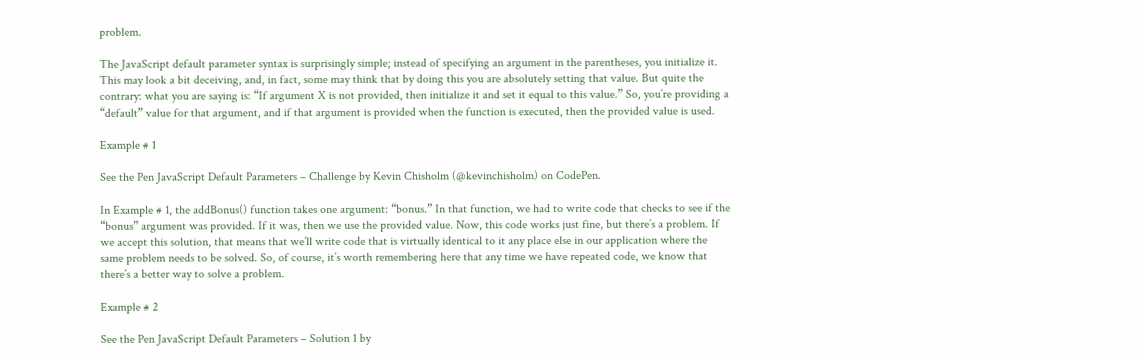problem.

The JavaScript default parameter syntax is surprisingly simple; instead of specifying an argument in the parentheses, you initialize it. This may look a bit deceiving, and, in fact, some may think that by doing this you are absolutely setting that value. But quite the contrary: what you are saying is: “If argument X is not provided, then initialize it and set it equal to this value.” So, you’re providing a “default” value for that argument, and if that argument is provided when the function is executed, then the provided value is used.

Example # 1

See the Pen JavaScript Default Parameters – Challenge by Kevin Chisholm (@kevinchisholm) on CodePen.

In Example # 1, the addBonus() function takes one argument: “bonus.” In that function, we had to write code that checks to see if the “bonus” argument was provided. If it was, then we use the provided value. Now, this code works just fine, but there’s a problem. If we accept this solution, that means that we’ll write code that is virtually identical to it any place else in our application where the same problem needs to be solved. So, of course, it’s worth remembering here that any time we have repeated code, we know that there’s a better way to solve a problem.

Example # 2

See the Pen JavaScript Default Parameters – Solution 1 by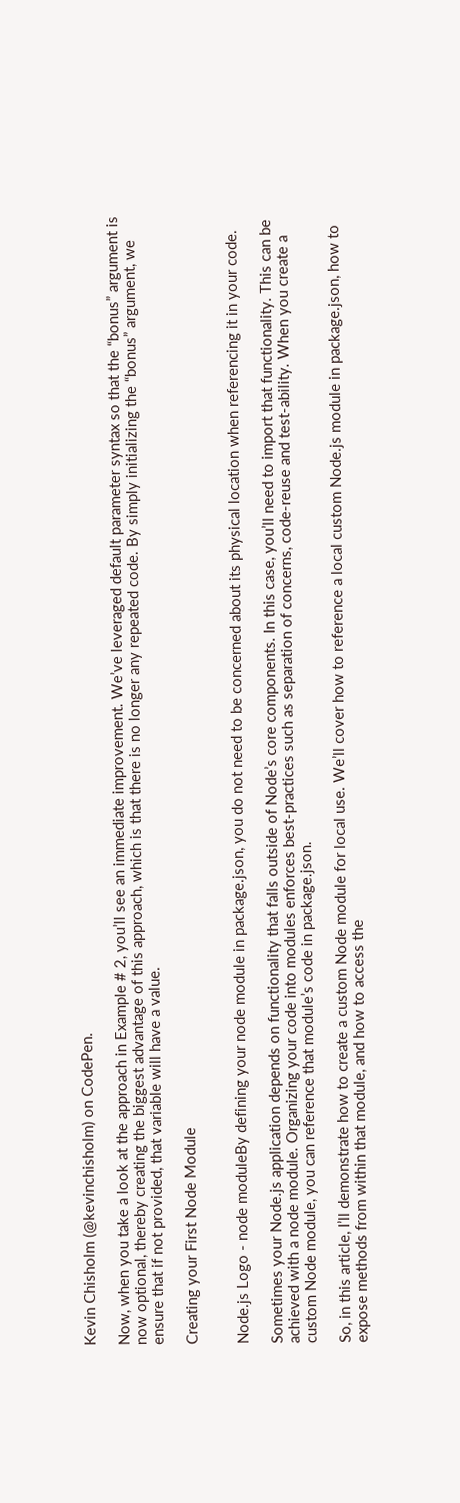Kevin Chisholm (@kevinchisholm) on CodePen.

Now, when you take a look at the approach in Example # 2, you’ll see an immediate improvement. We’ve leveraged default parameter syntax so that the “bonus” argument is now optional, thereby creating the biggest advantage of this approach, which is that there is no longer any repeated code. By simply initializing the “bonus” argument, we ensure that if not provided, that variable will have a value.

Creating your First Node Module


Node.js Logo - node moduleBy defining your node module in package.json, you do not need to be concerned about its physical location when referencing it in your code.

Sometimes your Node.js application depends on functionality that falls outside of Node’s core components. In this case, you’ll need to import that functionality. This can be achieved with a node module. Organizing your code into modules enforces best-practices such as separation of concerns, code-reuse and test-ability. When you create a custom Node module, you can reference that module’s code in package.json.

So, in this article, I’ll demonstrate how to create a custom Node module for local use. We’ll cover how to reference a local custom Node.js module in package.json, how to expose methods from within that module, and how to access the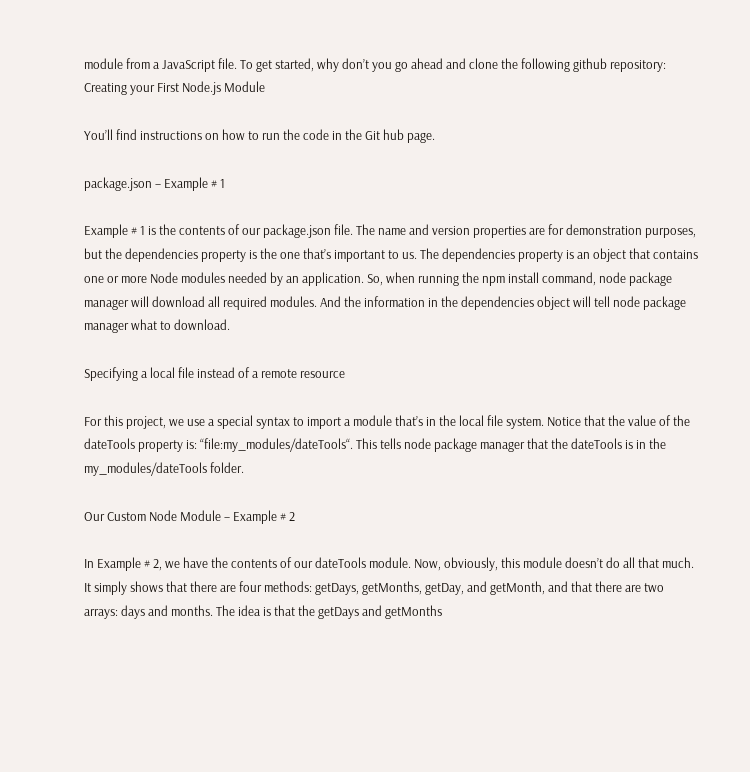module from a JavaScript file. To get started, why don’t you go ahead and clone the following github repository: Creating your First Node.js Module

You’ll find instructions on how to run the code in the Git hub page.

package.json – Example # 1

Example # 1 is the contents of our package.json file. The name and version properties are for demonstration purposes, but the dependencies property is the one that’s important to us. The dependencies property is an object that contains one or more Node modules needed by an application. So, when running the npm install command, node package manager will download all required modules. And the information in the dependencies object will tell node package manager what to download.

Specifying a local file instead of a remote resource

For this project, we use a special syntax to import a module that’s in the local file system. Notice that the value of the dateTools property is: “file:my_modules/dateTools“. This tells node package manager that the dateTools is in the my_modules/dateTools folder.

Our Custom Node Module – Example # 2

In Example # 2, we have the contents of our dateTools module. Now, obviously, this module doesn’t do all that much. It simply shows that there are four methods: getDays, getMonths, getDay, and getMonth, and that there are two arrays: days and months. The idea is that the getDays and getMonths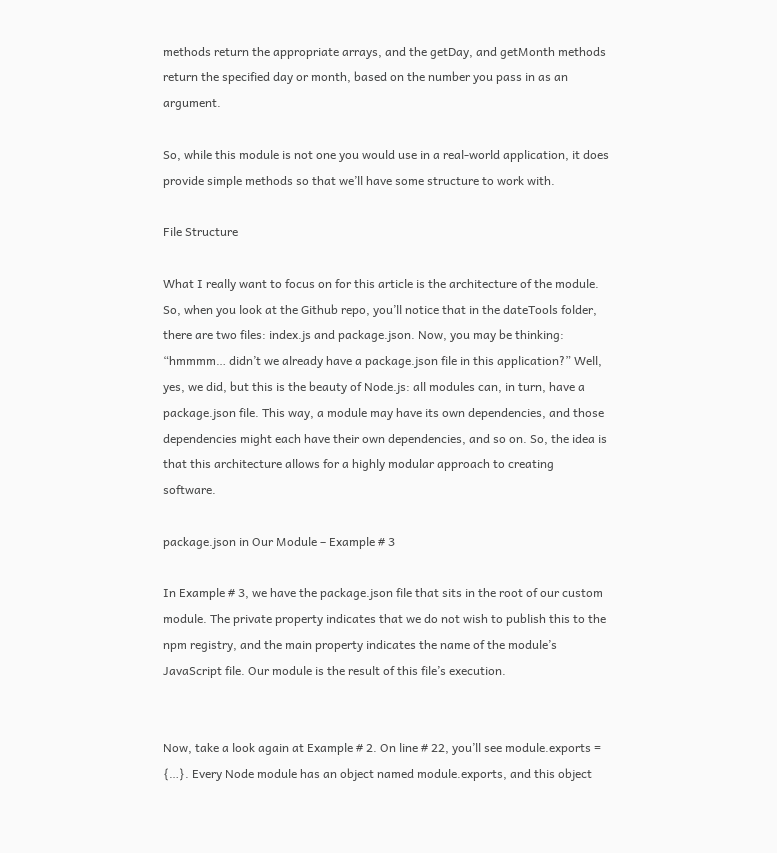methods return the appropriate arrays, and the getDay, and getMonth methods return the specified day or month, based on the number you pass in as an argument.

So, while this module is not one you would use in a real-world application, it does provide simple methods so that we’ll have some structure to work with.

File Structure

What I really want to focus on for this article is the architecture of the module. So, when you look at the Github repo, you’ll notice that in the dateTools folder, there are two files: index.js and package.json. Now, you may be thinking: “hmmmm… didn’t we already have a package.json file in this application?” Well, yes, we did, but this is the beauty of Node.js: all modules can, in turn, have a package.json file. This way, a module may have its own dependencies, and those dependencies might each have their own dependencies, and so on. So, the idea is that this architecture allows for a highly modular approach to creating software.

package.json in Our Module – Example # 3

In Example # 3, we have the package.json file that sits in the root of our custom module. The private property indicates that we do not wish to publish this to the npm registry, and the main property indicates the name of the module’s JavaScript file. Our module is the result of this file’s execution.


Now, take a look again at Example # 2. On line # 22, you’ll see module.exports = {…}. Every Node module has an object named module.exports, and this object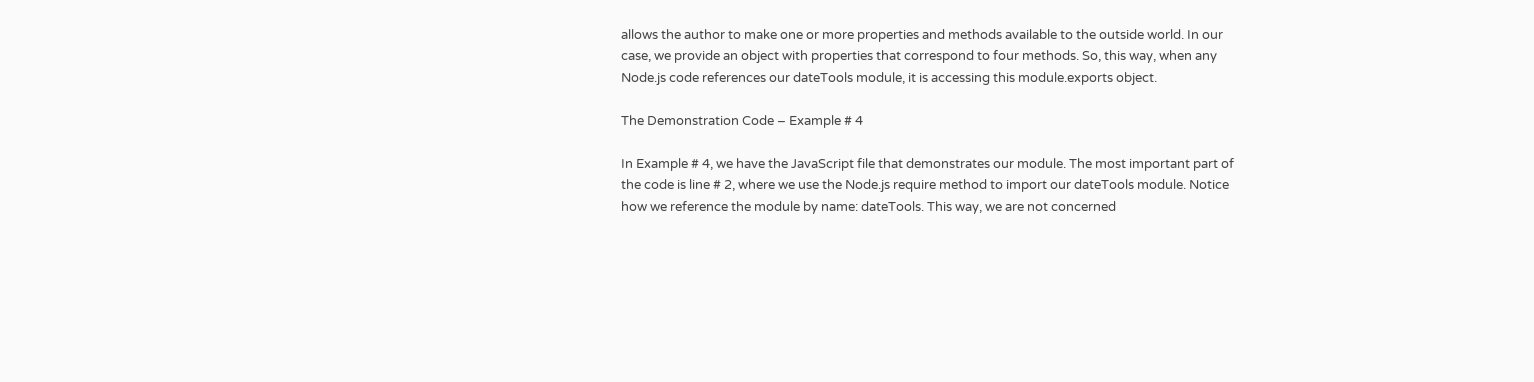allows the author to make one or more properties and methods available to the outside world. In our case, we provide an object with properties that correspond to four methods. So, this way, when any Node.js code references our dateTools module, it is accessing this module.exports object.

The Demonstration Code – Example # 4

In Example # 4, we have the JavaScript file that demonstrates our module. The most important part of the code is line # 2, where we use the Node.js require method to import our dateTools module. Notice how we reference the module by name: dateTools. This way, we are not concerned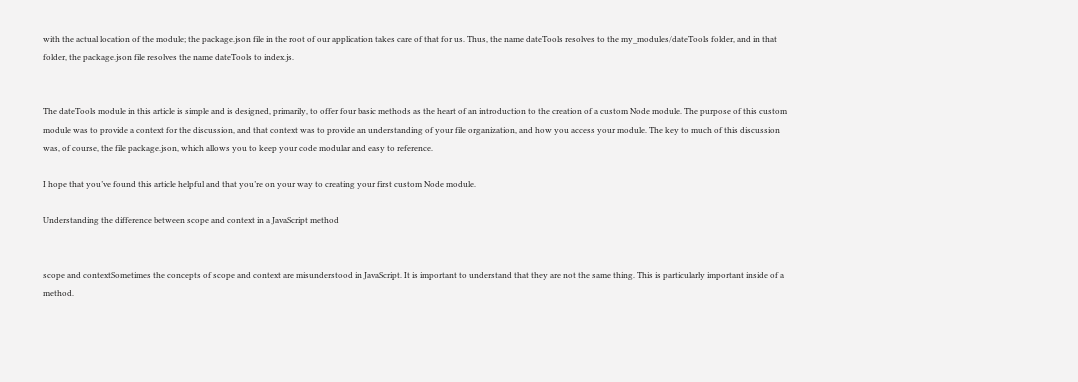with the actual location of the module; the package.json file in the root of our application takes care of that for us. Thus, the name dateTools resolves to the my_modules/dateTools folder, and in that folder, the package.json file resolves the name dateTools to index.js.


The dateTools module in this article is simple and is designed, primarily, to offer four basic methods as the heart of an introduction to the creation of a custom Node module. The purpose of this custom module was to provide a context for the discussion, and that context was to provide an understanding of your file organization, and how you access your module. The key to much of this discussion was, of course, the file package.json, which allows you to keep your code modular and easy to reference.

I hope that you’ve found this article helpful and that you’re on your way to creating your first custom Node module.

Understanding the difference between scope and context in a JavaScript method


scope and contextSometimes the concepts of scope and context are misunderstood in JavaScript. It is important to understand that they are not the same thing. This is particularly important inside of a method.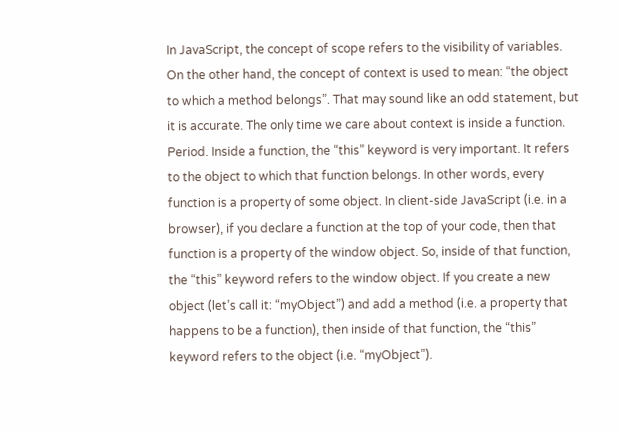In JavaScript, the concept of scope refers to the visibility of variables. On the other hand, the concept of context is used to mean: “the object to which a method belongs”. That may sound like an odd statement, but it is accurate. The only time we care about context is inside a function. Period. Inside a function, the “this” keyword is very important. It refers to the object to which that function belongs. In other words, every function is a property of some object. In client-side JavaScript (i.e. in a browser), if you declare a function at the top of your code, then that function is a property of the window object. So, inside of that function, the “this” keyword refers to the window object. If you create a new object (let’s call it: “myObject”) and add a method (i.e. a property that happens to be a function), then inside of that function, the “this” keyword refers to the object (i.e. “myObject”).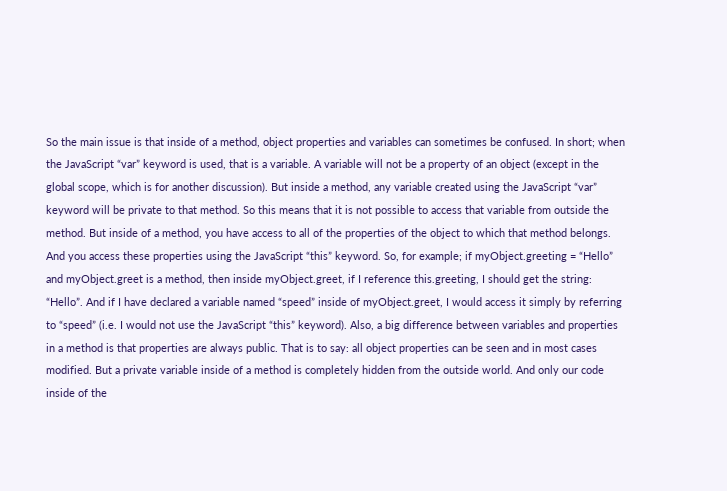So the main issue is that inside of a method, object properties and variables can sometimes be confused. In short; when the JavaScript “var” keyword is used, that is a variable. A variable will not be a property of an object (except in the global scope, which is for another discussion). But inside a method, any variable created using the JavaScript “var” keyword will be private to that method. So this means that it is not possible to access that variable from outside the method. But inside of a method, you have access to all of the properties of the object to which that method belongs. And you access these properties using the JavaScript “this” keyword. So, for example; if myObject.greeting = “Hello” and myObject.greet is a method, then inside myObject.greet, if I reference this.greeting, I should get the string: “Hello”. And if I have declared a variable named “speed” inside of myObject.greet, I would access it simply by referring to “speed” (i.e. I would not use the JavaScript “this” keyword). Also, a big difference between variables and properties in a method is that properties are always public. That is to say: all object properties can be seen and in most cases modified. But a private variable inside of a method is completely hidden from the outside world. And only our code inside of the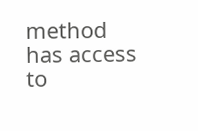method has access to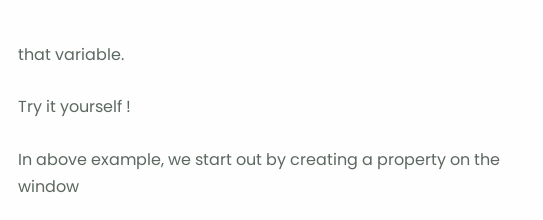that variable.

Try it yourself !

In above example, we start out by creating a property on the window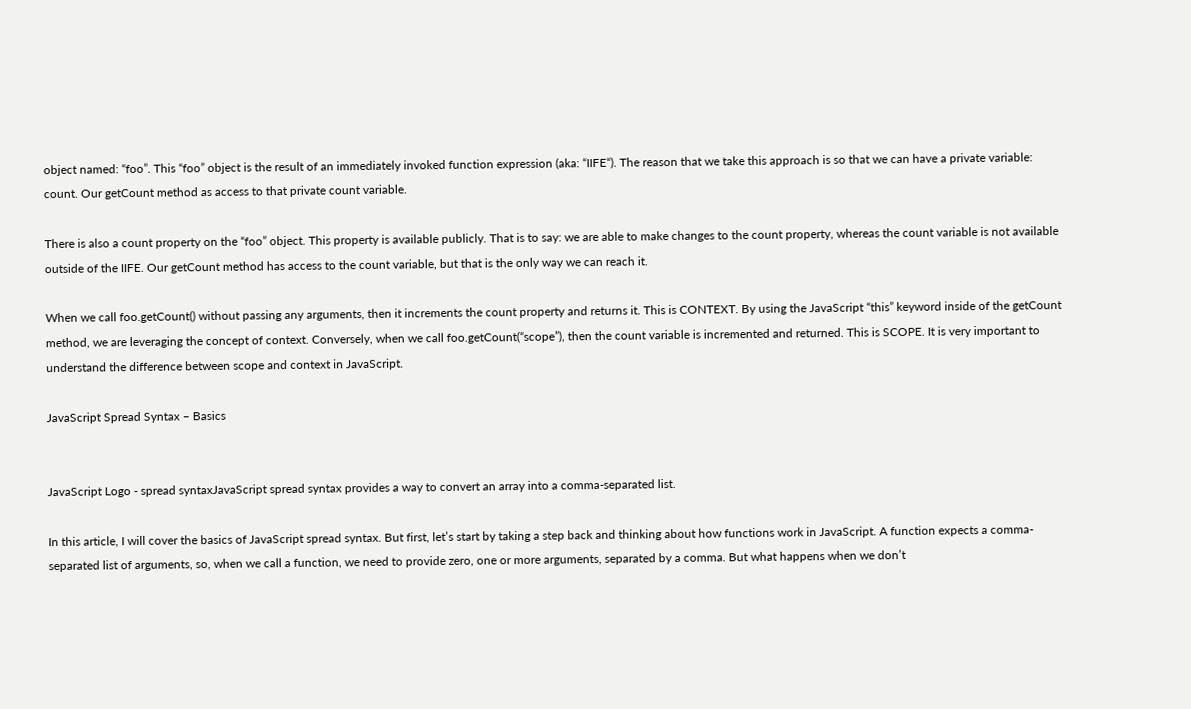object named: “foo”. This “foo” object is the result of an immediately invoked function expression (aka: “IIFE“). The reason that we take this approach is so that we can have a private variable: count. Our getCount method as access to that private count variable.

There is also a count property on the “foo” object. This property is available publicly. That is to say: we are able to make changes to the count property, whereas the count variable is not available outside of the IIFE. Our getCount method has access to the count variable, but that is the only way we can reach it.

When we call foo.getCount() without passing any arguments, then it increments the count property and returns it. This is CONTEXT. By using the JavaScript “this” keyword inside of the getCount method, we are leveraging the concept of context. Conversely, when we call foo.getCount(“scope”), then the count variable is incremented and returned. This is SCOPE. It is very important to understand the difference between scope and context in JavaScript.

JavaScript Spread Syntax – Basics


JavaScript Logo - spread syntaxJavaScript spread syntax provides a way to convert an array into a comma-separated list.

In this article, I will cover the basics of JavaScript spread syntax. But first, let’s start by taking a step back and thinking about how functions work in JavaScript. A function expects a comma-separated list of arguments, so, when we call a function, we need to provide zero, one or more arguments, separated by a comma. But what happens when we don’t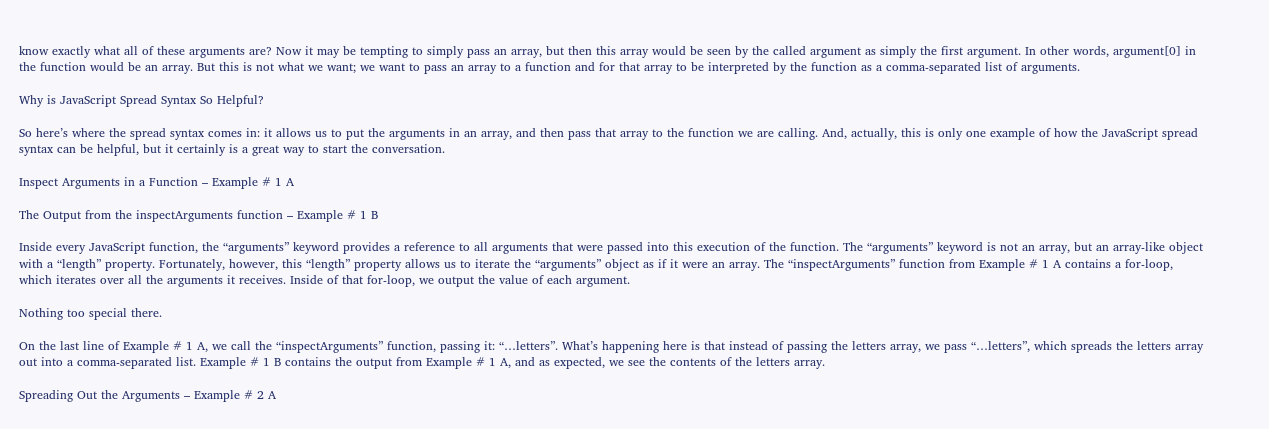know exactly what all of these arguments are? Now it may be tempting to simply pass an array, but then this array would be seen by the called argument as simply the first argument. In other words, argument[0] in the function would be an array. But this is not what we want; we want to pass an array to a function and for that array to be interpreted by the function as a comma-separated list of arguments.

Why is JavaScript Spread Syntax So Helpful?

So here’s where the spread syntax comes in: it allows us to put the arguments in an array, and then pass that array to the function we are calling. And, actually, this is only one example of how the JavaScript spread syntax can be helpful, but it certainly is a great way to start the conversation.

Inspect Arguments in a Function – Example # 1 A

The Output from the inspectArguments function – Example # 1 B

Inside every JavaScript function, the “arguments” keyword provides a reference to all arguments that were passed into this execution of the function. The “arguments” keyword is not an array, but an array-like object with a “length” property. Fortunately, however, this “length” property allows us to iterate the “arguments” object as if it were an array. The “inspectArguments” function from Example # 1 A contains a for-loop, which iterates over all the arguments it receives. Inside of that for-loop, we output the value of each argument.

Nothing too special there.

On the last line of Example # 1 A, we call the “inspectArguments” function, passing it: “…letters”. What’s happening here is that instead of passing the letters array, we pass “…letters”, which spreads the letters array out into a comma-separated list. Example # 1 B contains the output from Example # 1 A, and as expected, we see the contents of the letters array.

Spreading Out the Arguments – Example # 2 A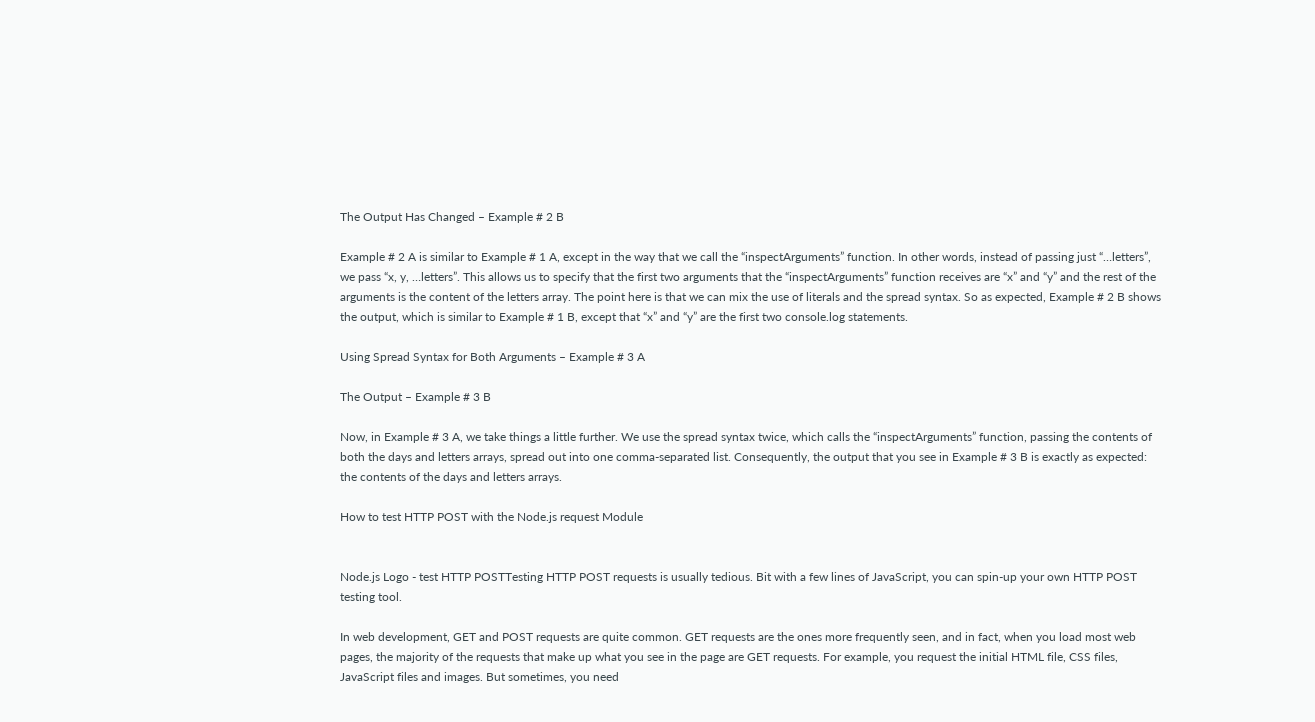The Output Has Changed – Example # 2 B

Example # 2 A is similar to Example # 1 A, except in the way that we call the “inspectArguments” function. In other words, instead of passing just “…letters”, we pass “x, y, …letters”. This allows us to specify that the first two arguments that the “inspectArguments” function receives are “x” and “y” and the rest of the arguments is the content of the letters array. The point here is that we can mix the use of literals and the spread syntax. So as expected, Example # 2 B shows the output, which is similar to Example # 1 B, except that “x” and “y” are the first two console.log statements.

Using Spread Syntax for Both Arguments – Example # 3 A

The Output – Example # 3 B

Now, in Example # 3 A, we take things a little further. We use the spread syntax twice, which calls the “inspectArguments” function, passing the contents of both the days and letters arrays, spread out into one comma-separated list. Consequently, the output that you see in Example # 3 B is exactly as expected: the contents of the days and letters arrays.

How to test HTTP POST with the Node.js request Module


Node.js Logo - test HTTP POSTTesting HTTP POST requests is usually tedious. Bit with a few lines of JavaScript, you can spin-up your own HTTP POST testing tool.

In web development, GET and POST requests are quite common. GET requests are the ones more frequently seen, and in fact, when you load most web pages, the majority of the requests that make up what you see in the page are GET requests. For example, you request the initial HTML file, CSS files, JavaScript files and images. But sometimes, you need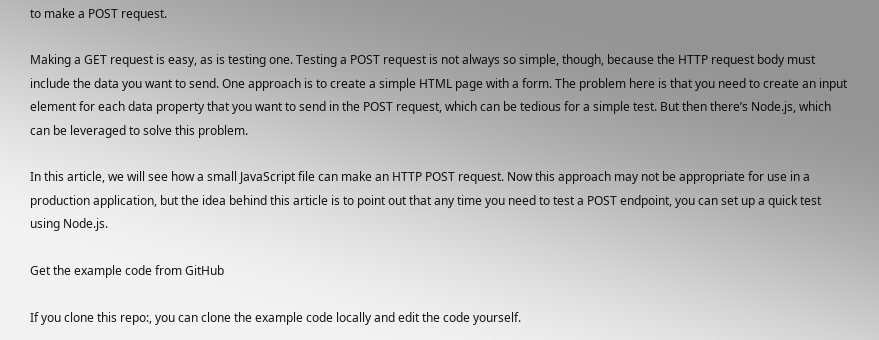to make a POST request.

Making a GET request is easy, as is testing one. Testing a POST request is not always so simple, though, because the HTTP request body must include the data you want to send. One approach is to create a simple HTML page with a form. The problem here is that you need to create an input element for each data property that you want to send in the POST request, which can be tedious for a simple test. But then there’s Node.js, which can be leveraged to solve this problem.

In this article, we will see how a small JavaScript file can make an HTTP POST request. Now this approach may not be appropriate for use in a production application, but the idea behind this article is to point out that any time you need to test a POST endpoint, you can set up a quick test using Node.js.

Get the example code from GitHub

If you clone this repo:, you can clone the example code locally and edit the code yourself.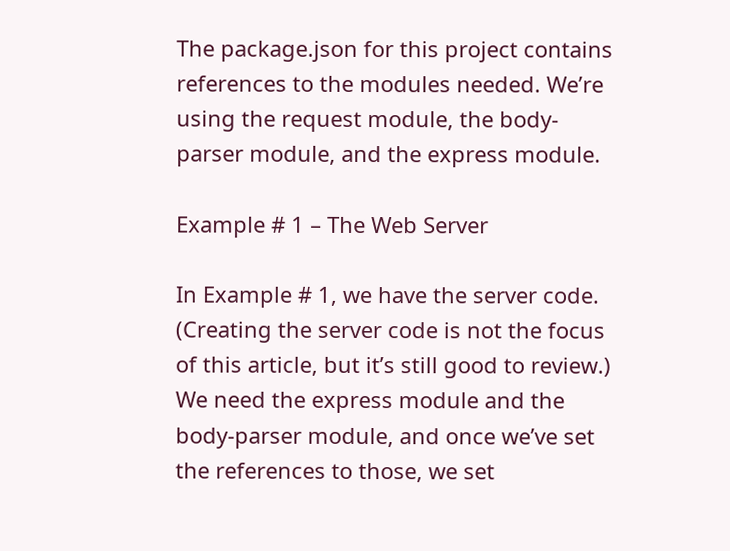The package.json for this project contains references to the modules needed. We’re using the request module, the body-parser module, and the express module.

Example # 1 – The Web Server

In Example # 1, we have the server code. (Creating the server code is not the focus of this article, but it’s still good to review.) We need the express module and the body-parser module, and once we’ve set the references to those, we set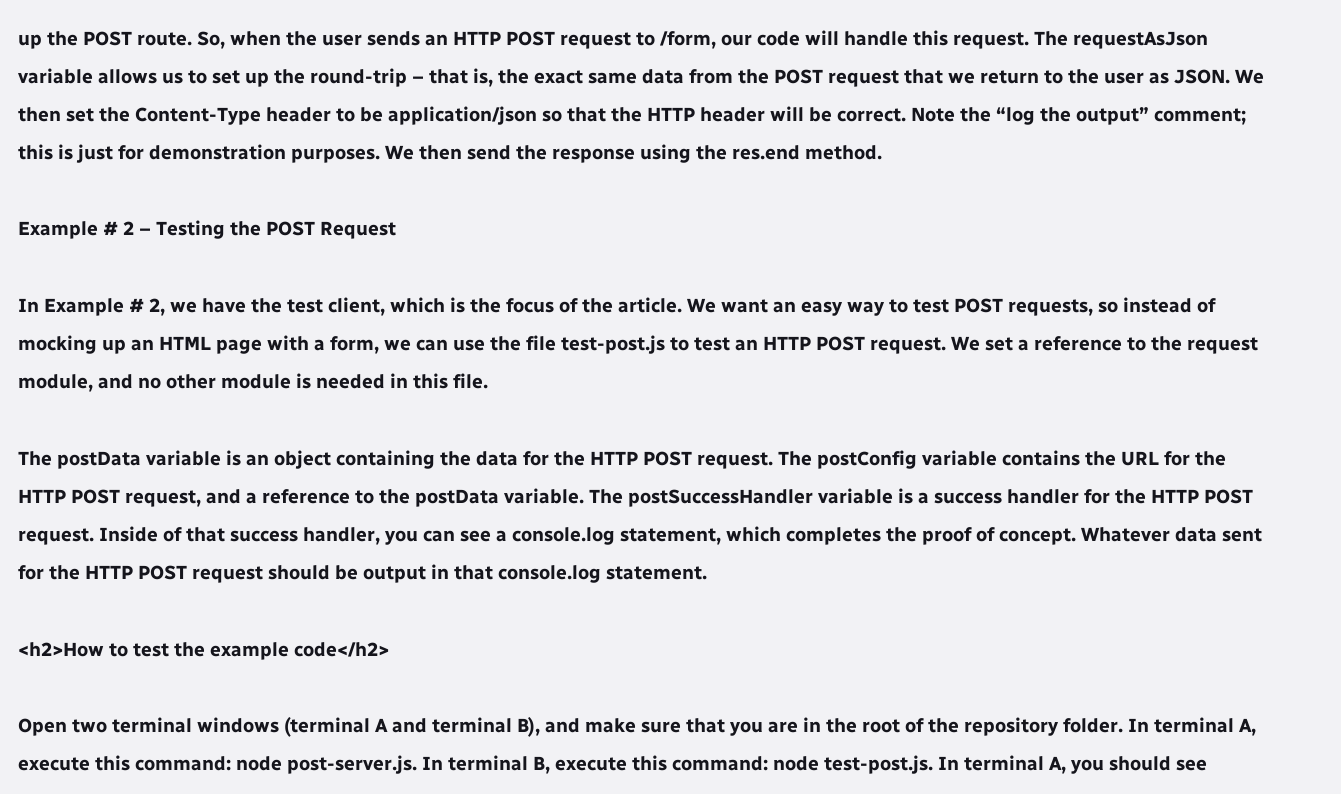up the POST route. So, when the user sends an HTTP POST request to /form, our code will handle this request. The requestAsJson variable allows us to set up the round-trip – that is, the exact same data from the POST request that we return to the user as JSON. We then set the Content-Type header to be application/json so that the HTTP header will be correct. Note the “log the output” comment; this is just for demonstration purposes. We then send the response using the res.end method.

Example # 2 – Testing the POST Request

In Example # 2, we have the test client, which is the focus of the article. We want an easy way to test POST requests, so instead of mocking up an HTML page with a form, we can use the file test-post.js to test an HTTP POST request. We set a reference to the request module, and no other module is needed in this file.

The postData variable is an object containing the data for the HTTP POST request. The postConfig variable contains the URL for the HTTP POST request, and a reference to the postData variable. The postSuccessHandler variable is a success handler for the HTTP POST request. Inside of that success handler, you can see a console.log statement, which completes the proof of concept. Whatever data sent for the HTTP POST request should be output in that console.log statement.

<h2>How to test the example code</h2>

Open two terminal windows (terminal A and terminal B), and make sure that you are in the root of the repository folder. In terminal A, execute this command: node post-server.js. In terminal B, execute this command: node test-post.js. In terminal A, you should see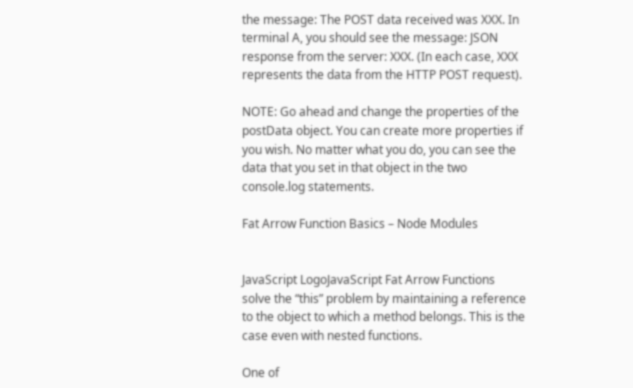the message: The POST data received was XXX. In terminal A, you should see the message: JSON response from the server: XXX. (In each case, XXX represents the data from the HTTP POST request).

NOTE: Go ahead and change the properties of the postData object. You can create more properties if you wish. No matter what you do, you can see the data that you set in that object in the two console.log statements.

Fat Arrow Function Basics – Node Modules


JavaScript LogoJavaScript Fat Arrow Functions solve the “this” problem by maintaining a reference to the object to which a method belongs. This is the case even with nested functions.

One of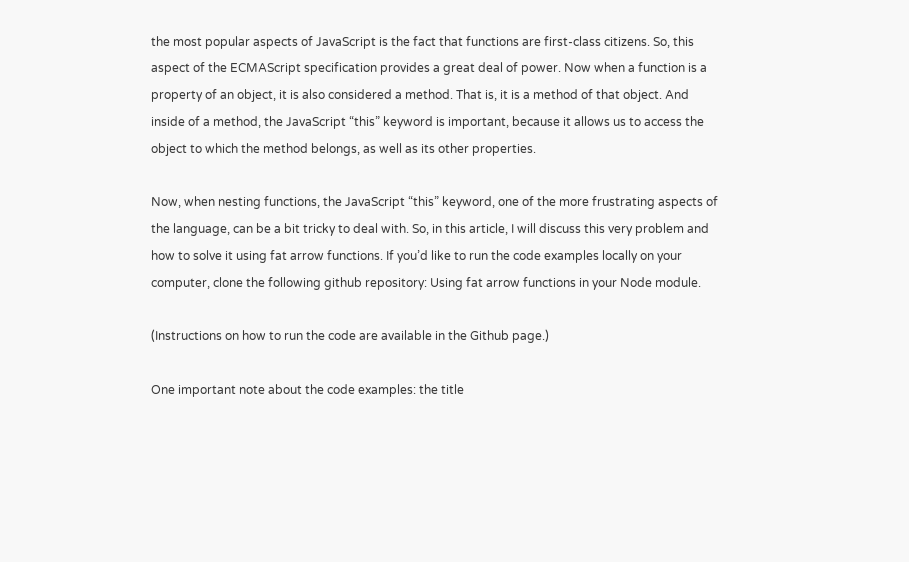the most popular aspects of JavaScript is the fact that functions are first-class citizens. So, this aspect of the ECMAScript specification provides a great deal of power. Now when a function is a property of an object, it is also considered a method. That is, it is a method of that object. And inside of a method, the JavaScript “this” keyword is important, because it allows us to access the object to which the method belongs, as well as its other properties.

Now, when nesting functions, the JavaScript “this” keyword, one of the more frustrating aspects of the language, can be a bit tricky to deal with. So, in this article, I will discuss this very problem and how to solve it using fat arrow functions. If you’d like to run the code examples locally on your computer, clone the following github repository: Using fat arrow functions in your Node module.

(Instructions on how to run the code are available in the Github page.)

One important note about the code examples: the title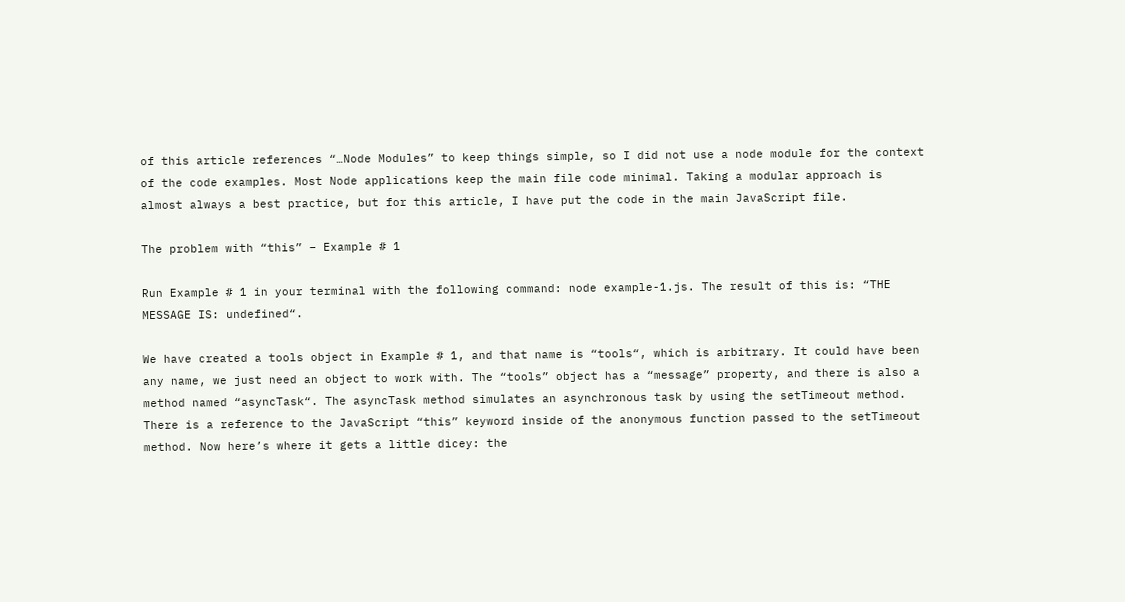of this article references “…Node Modules” to keep things simple, so I did not use a node module for the context of the code examples. Most Node applications keep the main file code minimal. Taking a modular approach is almost always a best practice, but for this article, I have put the code in the main JavaScript file.

The problem with “this” – Example # 1

Run Example # 1 in your terminal with the following command: node example-1.js. The result of this is: “THE MESSAGE IS: undefined“.

We have created a tools object in Example # 1, and that name is “tools“, which is arbitrary. It could have been any name, we just need an object to work with. The “tools” object has a “message” property, and there is also a method named “asyncTask“. The asyncTask method simulates an asynchronous task by using the setTimeout method. There is a reference to the JavaScript “this” keyword inside of the anonymous function passed to the setTimeout method. Now here’s where it gets a little dicey: the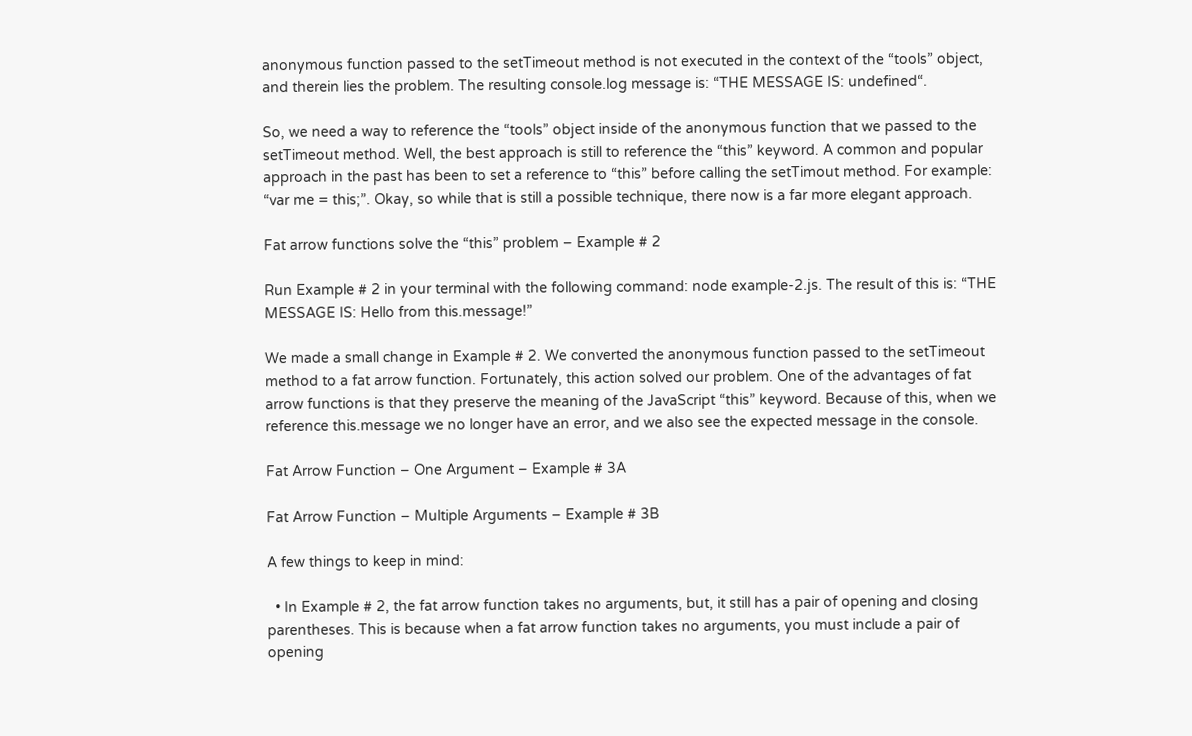anonymous function passed to the setTimeout method is not executed in the context of the “tools” object, and therein lies the problem. The resulting console.log message is: “THE MESSAGE IS: undefined“.

So, we need a way to reference the “tools” object inside of the anonymous function that we passed to the setTimeout method. Well, the best approach is still to reference the “this” keyword. A common and popular approach in the past has been to set a reference to “this” before calling the setTimout method. For example: “var me = this;”. Okay, so while that is still a possible technique, there now is a far more elegant approach.

Fat arrow functions solve the “this” problem – Example # 2

Run Example # 2 in your terminal with the following command: node example-2.js. The result of this is: “THE MESSAGE IS: Hello from this.message!”

We made a small change in Example # 2. We converted the anonymous function passed to the setTimeout method to a fat arrow function. Fortunately, this action solved our problem. One of the advantages of fat arrow functions is that they preserve the meaning of the JavaScript “this” keyword. Because of this, when we reference this.message we no longer have an error, and we also see the expected message in the console.

Fat Arrow Function – One Argument – Example # 3A

Fat Arrow Function – Multiple Arguments – Example # 3B

A few things to keep in mind:

  • In Example # 2, the fat arrow function takes no arguments, but, it still has a pair of opening and closing parentheses. This is because when a fat arrow function takes no arguments, you must include a pair of opening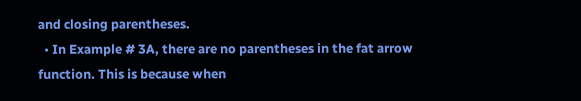and closing parentheses.
  • In Example # 3A, there are no parentheses in the fat arrow function. This is because when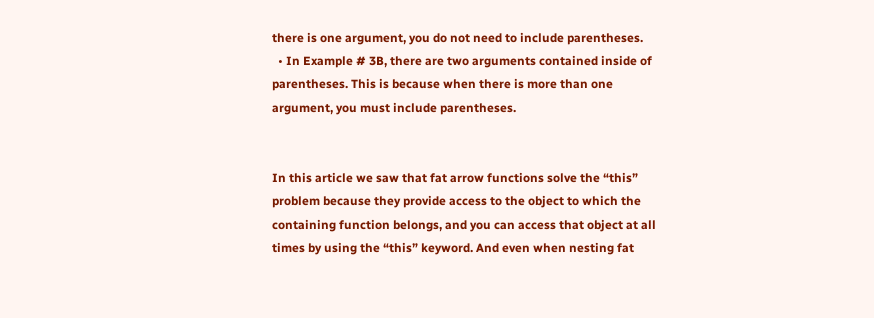there is one argument, you do not need to include parentheses.
  • In Example # 3B, there are two arguments contained inside of parentheses. This is because when there is more than one argument, you must include parentheses.


In this article we saw that fat arrow functions solve the “this” problem because they provide access to the object to which the containing function belongs, and you can access that object at all times by using the “this” keyword. And even when nesting fat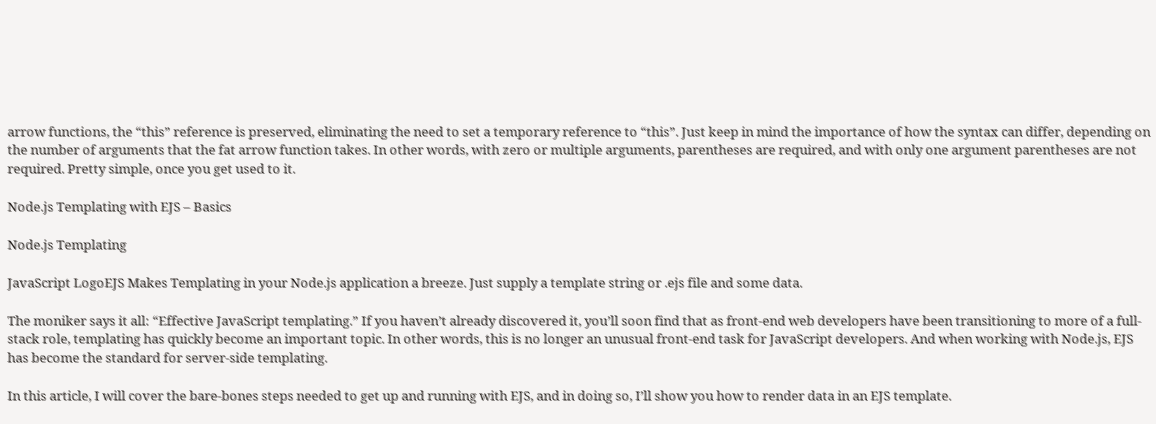arrow functions, the “this” reference is preserved, eliminating the need to set a temporary reference to “this”. Just keep in mind the importance of how the syntax can differ, depending on the number of arguments that the fat arrow function takes. In other words, with zero or multiple arguments, parentheses are required, and with only one argument parentheses are not required. Pretty simple, once you get used to it.

Node.js Templating with EJS – Basics

Node.js Templating

JavaScript LogoEJS Makes Templating in your Node.js application a breeze. Just supply a template string or .ejs file and some data.

The moniker says it all: “Effective JavaScript templating.” If you haven’t already discovered it, you’ll soon find that as front-end web developers have been transitioning to more of a full-stack role, templating has quickly become an important topic. In other words, this is no longer an unusual front-end task for JavaScript developers. And when working with Node.js, EJS has become the standard for server-side templating.

In this article, I will cover the bare-bones steps needed to get up and running with EJS, and in doing so, I’ll show you how to render data in an EJS template.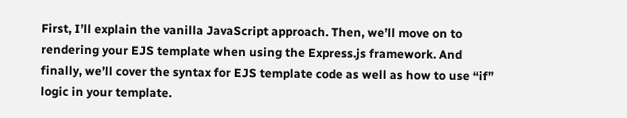First, I’ll explain the vanilla JavaScript approach. Then, we’ll move on to rendering your EJS template when using the Express.js framework. And finally, we’ll cover the syntax for EJS template code as well as how to use “if” logic in your template.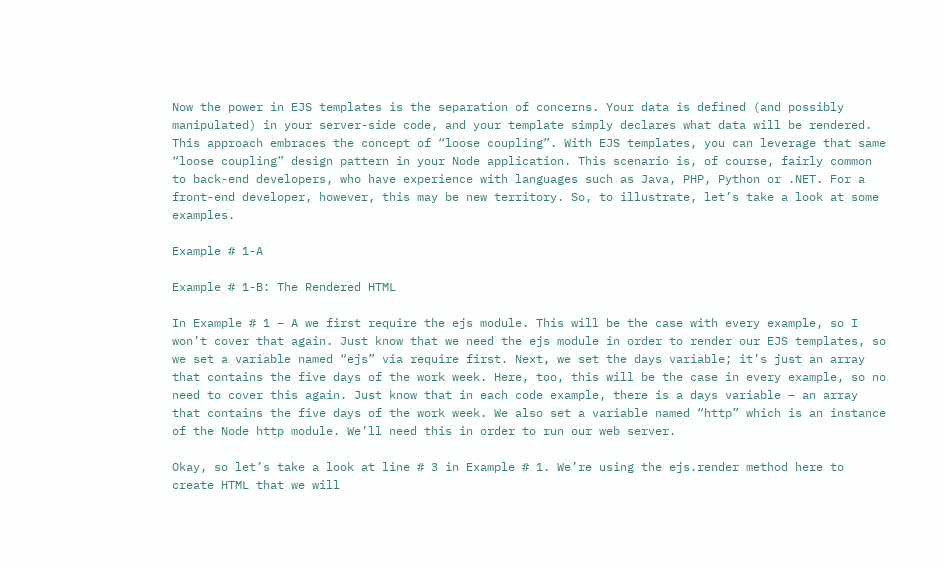Now the power in EJS templates is the separation of concerns. Your data is defined (and possibly manipulated) in your server-side code, and your template simply declares what data will be rendered. This approach embraces the concept of “loose coupling”. With EJS templates, you can leverage that same “loose coupling” design pattern in your Node application. This scenario is, of course, fairly common to back-end developers, who have experience with languages such as Java, PHP, Python or .NET. For a front-end developer, however, this may be new territory. So, to illustrate, let’s take a look at some examples.

Example # 1-A

Example # 1-B: The Rendered HTML

In Example # 1 – A we first require the ejs module. This will be the case with every example, so I won’t cover that again. Just know that we need the ejs module in order to render our EJS templates, so we set a variable named “ejs” via require first. Next, we set the days variable; it’s just an array that contains the five days of the work week. Here, too, this will be the case in every example, so no need to cover this again. Just know that in each code example, there is a days variable – an array that contains the five days of the work week. We also set a variable named “http” which is an instance of the Node http module. We’ll need this in order to run our web server.

Okay, so let’s take a look at line # 3 in Example # 1. We’re using the ejs.render method here to create HTML that we will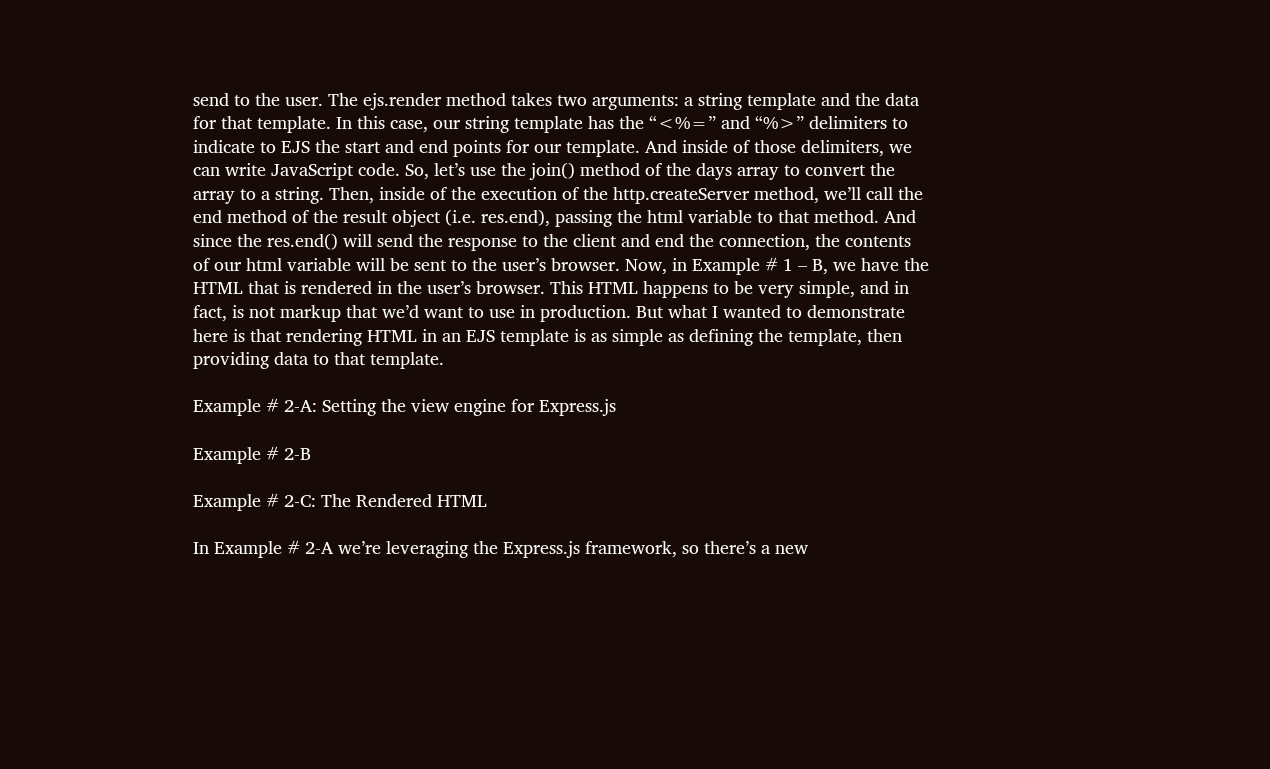send to the user. The ejs.render method takes two arguments: a string template and the data for that template. In this case, our string template has the “<%=” and “%>” delimiters to indicate to EJS the start and end points for our template. And inside of those delimiters, we can write JavaScript code. So, let’s use the join() method of the days array to convert the array to a string. Then, inside of the execution of the http.createServer method, we’ll call the end method of the result object (i.e. res.end), passing the html variable to that method. And since the res.end() will send the response to the client and end the connection, the contents of our html variable will be sent to the user’s browser. Now, in Example # 1 – B, we have the HTML that is rendered in the user’s browser. This HTML happens to be very simple, and in fact, is not markup that we’d want to use in production. But what I wanted to demonstrate here is that rendering HTML in an EJS template is as simple as defining the template, then providing data to that template.

Example # 2-A: Setting the view engine for Express.js

Example # 2-B

Example # 2-C: The Rendered HTML

In Example # 2-A we’re leveraging the Express.js framework, so there’s a new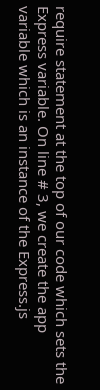require statement at the top of our code which sets the Express variable. On line # 3, we create the app variable which is an instance of the Express.js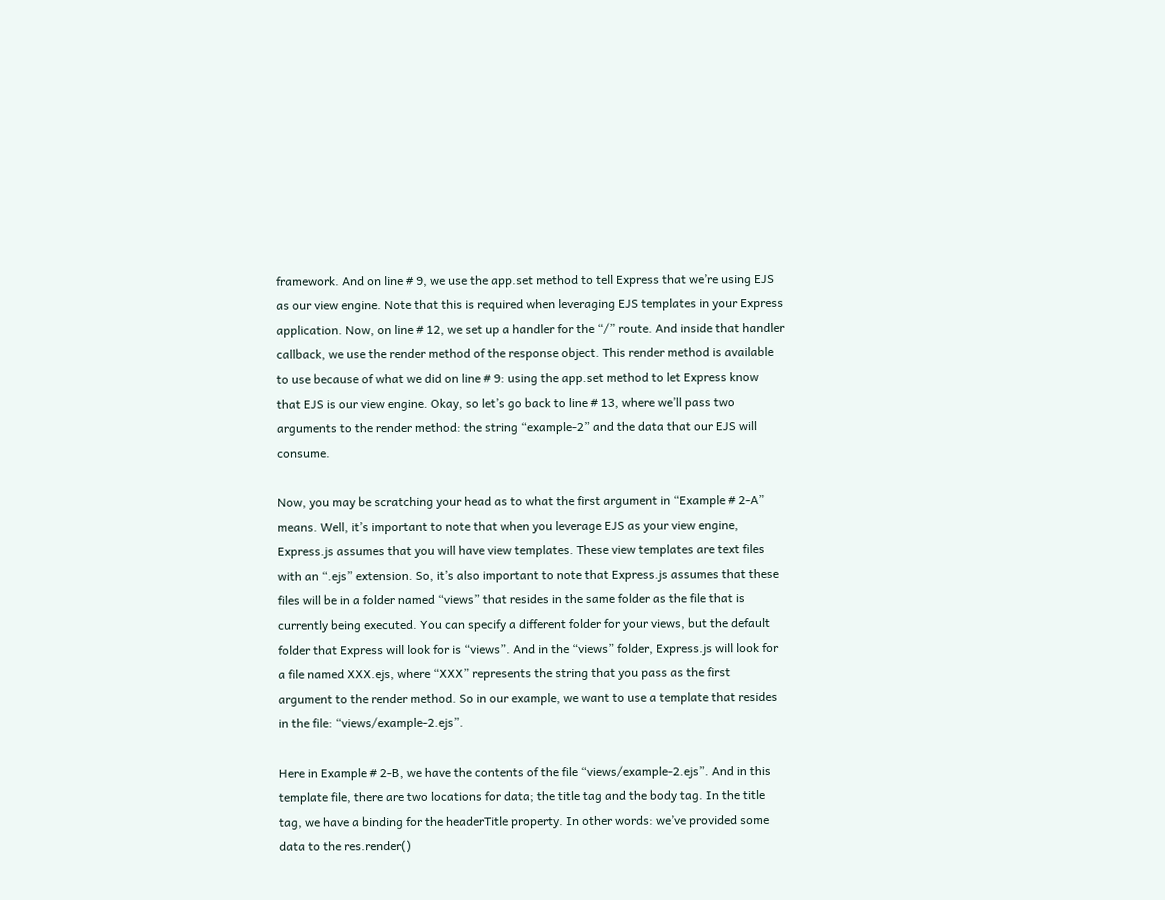framework. And on line # 9, we use the app.set method to tell Express that we’re using EJS as our view engine. Note that this is required when leveraging EJS templates in your Express application. Now, on line # 12, we set up a handler for the “/” route. And inside that handler callback, we use the render method of the response object. This render method is available to use because of what we did on line # 9: using the app.set method to let Express know that EJS is our view engine. Okay, so let’s go back to line # 13, where we’ll pass two arguments to the render method: the string “example-2” and the data that our EJS will consume.

Now, you may be scratching your head as to what the first argument in “Example # 2-A” means. Well, it’s important to note that when you leverage EJS as your view engine, Express.js assumes that you will have view templates. These view templates are text files with an “.ejs” extension. So, it’s also important to note that Express.js assumes that these files will be in a folder named “views” that resides in the same folder as the file that is currently being executed. You can specify a different folder for your views, but the default folder that Express will look for is “views”. And in the “views” folder, Express.js will look for a file named XXX.ejs, where “XXX” represents the string that you pass as the first argument to the render method. So in our example, we want to use a template that resides in the file: “views/example-2.ejs”.

Here in Example # 2-B, we have the contents of the file “views/example-2.ejs”. And in this template file, there are two locations for data; the title tag and the body tag. In the title tag, we have a binding for the headerTitle property. In other words: we’ve provided some data to the res.render()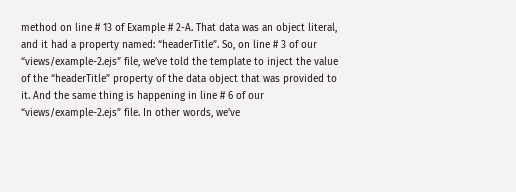method on line # 13 of Example # 2-A. That data was an object literal, and it had a property named: “headerTitle”. So, on line # 3 of our “views/example-2.ejs” file, we’ve told the template to inject the value of the “headerTitle” property of the data object that was provided to it. And the same thing is happening in line # 6 of our “views/example-2.ejs” file. In other words, we’ve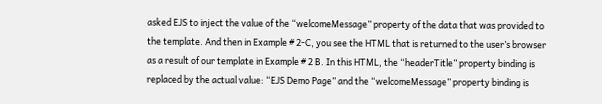asked EJS to inject the value of the “welcomeMessage” property of the data that was provided to the template. And then in Example # 2-C, you see the HTML that is returned to the user’s browser as a result of our template in Example # 2 B. In this HTML, the “headerTitle” property binding is replaced by the actual value: “EJS Demo Page” and the “welcomeMessage” property binding is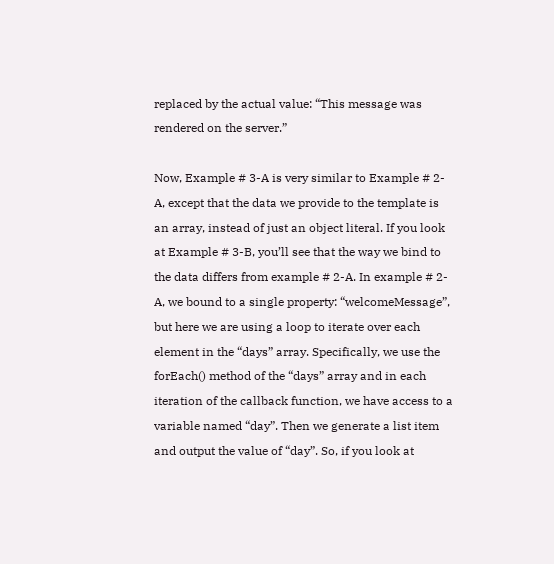replaced by the actual value: “This message was rendered on the server.”

Now, Example # 3-A is very similar to Example # 2-A, except that the data we provide to the template is an array, instead of just an object literal. If you look at Example # 3-B, you’ll see that the way we bind to the data differs from example # 2-A. In example # 2-A, we bound to a single property: “welcomeMessage”, but here we are using a loop to iterate over each element in the “days” array. Specifically, we use the forEach() method of the “days” array and in each iteration of the callback function, we have access to a variable named “day”. Then we generate a list item and output the value of “day”. So, if you look at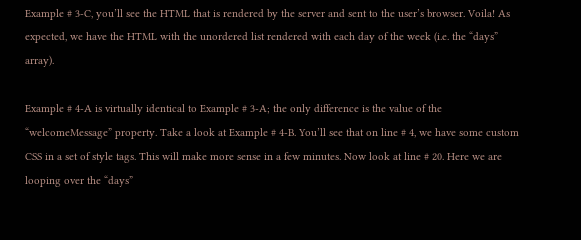Example # 3-C, you’ll see the HTML that is rendered by the server and sent to the user’s browser. Voila! As expected, we have the HTML with the unordered list rendered with each day of the week (i.e. the “days” array).

Example # 4-A is virtually identical to Example # 3-A; the only difference is the value of the “welcomeMessage” property. Take a look at Example # 4-B. You’ll see that on line # 4, we have some custom CSS in a set of style tags. This will make more sense in a few minutes. Now look at line # 20. Here we are looping over the “days”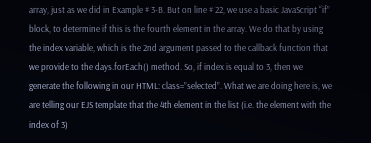array, just as we did in Example # 3-B. But on line # 22, we use a basic JavaScript “if” block, to determine if this is the fourth element in the array. We do that by using the index variable, which is the 2nd argument passed to the callback function that we provide to the days.forEach() method. So, if index is equal to 3, then we generate the following in our HTML: class=”selected”. What we are doing here is, we are telling our EJS template that the 4th element in the list (i.e. the element with the index of 3)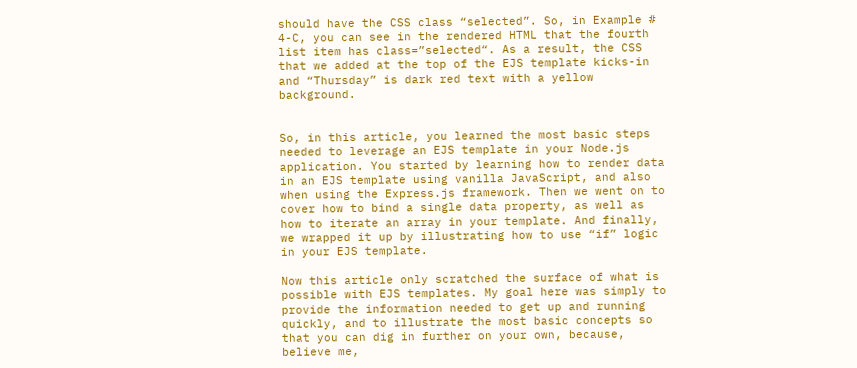should have the CSS class “selected”. So, in Example # 4-C, you can see in the rendered HTML that the fourth list item has class=”selected“. As a result, the CSS that we added at the top of the EJS template kicks-in and “Thursday” is dark red text with a yellow background.


So, in this article, you learned the most basic steps needed to leverage an EJS template in your Node.js application. You started by learning how to render data in an EJS template using vanilla JavaScript, and also when using the Express.js framework. Then we went on to cover how to bind a single data property, as well as how to iterate an array in your template. And finally, we wrapped it up by illustrating how to use “if” logic in your EJS template.

Now this article only scratched the surface of what is possible with EJS templates. My goal here was simply to provide the information needed to get up and running quickly, and to illustrate the most basic concepts so that you can dig in further on your own, because, believe me,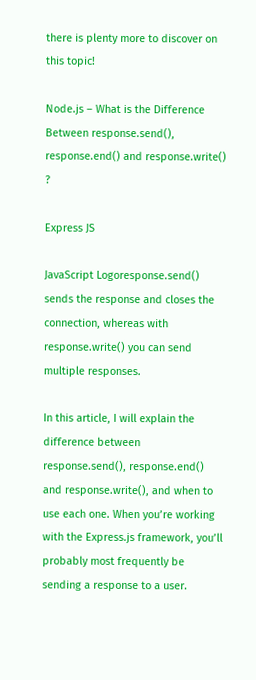there is plenty more to discover on this topic!

Node.js – What is the Difference Between response.send(), response.end() and response.write() ?

Express JS

JavaScript Logoresponse.send() sends the response and closes the connection, whereas with response.write() you can send multiple responses.

In this article, I will explain the difference between response.send(), response.end() and response.write(), and when to use each one. When you’re working with the Express.js framework, you’ll probably most frequently be sending a response to a user.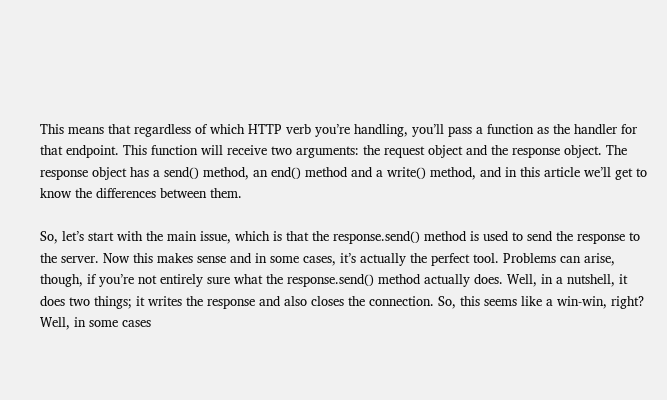This means that regardless of which HTTP verb you’re handling, you’ll pass a function as the handler for that endpoint. This function will receive two arguments: the request object and the response object. The response object has a send() method, an end() method and a write() method, and in this article we’ll get to know the differences between them.

So, let’s start with the main issue, which is that the response.send() method is used to send the response to the server. Now this makes sense and in some cases, it’s actually the perfect tool. Problems can arise, though, if you’re not entirely sure what the response.send() method actually does. Well, in a nutshell, it does two things; it writes the response and also closes the connection. So, this seems like a win-win, right? Well, in some cases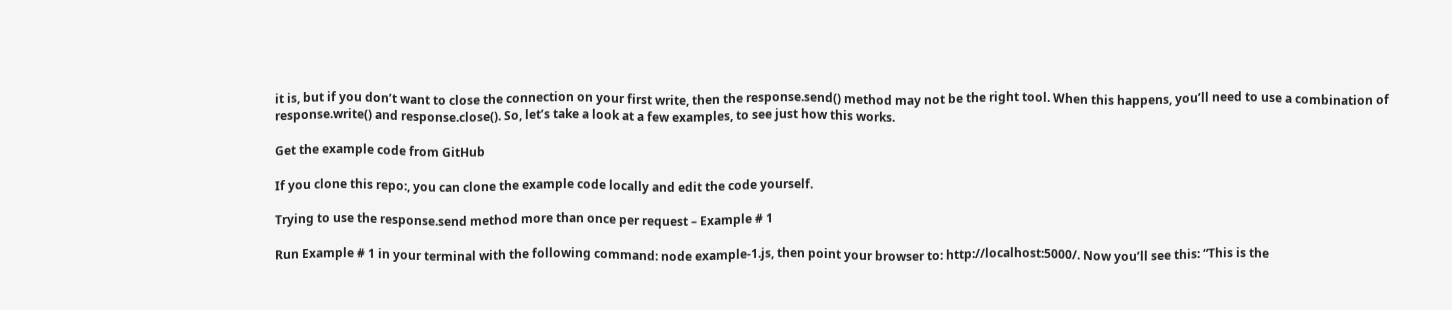it is, but if you don’t want to close the connection on your first write, then the response.send() method may not be the right tool. When this happens, you’ll need to use a combination of response.write() and response.close(). So, let’s take a look at a few examples, to see just how this works.

Get the example code from GitHub

If you clone this repo:, you can clone the example code locally and edit the code yourself.

Trying to use the response.send method more than once per request – Example # 1

Run Example # 1 in your terminal with the following command: node example-1.js, then point your browser to: http://localhost:5000/. Now you’ll see this: “This is the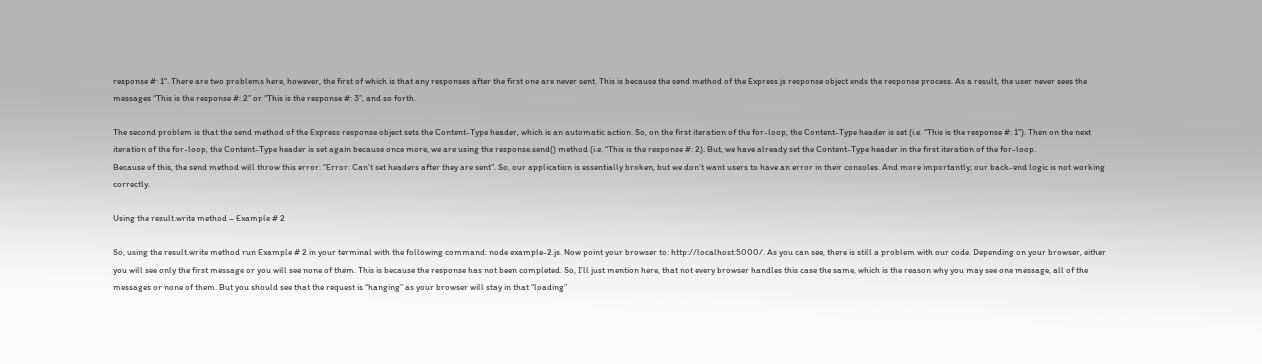response #: 1“. There are two problems here, however, the first of which is that any responses after the first one are never sent. This is because the send method of the Express.js response object ends the response process. As a result, the user never sees the messages “This is the response #: 2” or “This is the response #: 3”, and so forth.

The second problem is that the send method of the Express response object sets the Content-Type header, which is an automatic action. So, on the first iteration of the for-loop, the Content-Type header is set (i.e. “This is the response #: 1”). Then on the next iteration of the for-loop, the Content-Type header is set again because once more, we are using the response.send() method (i.e. “This is the response #: 2). But, we have already set the Content-Type header in the first iteration of the for-loop.
Because of this, the send method will throw this error: “Error: Can’t set headers after they are sent”. So, our application is essentially broken, but we don’t want users to have an error in their consoles. And more importantly; our back-end logic is not working correctly.

Using the result.write method – Example # 2

So, using the result.write method run Example # 2 in your terminal with the following command: node example-2.js. Now point your browser to: http://localhost:5000/. As you can see, there is still a problem with our code. Depending on your browser, either you will see only the first message or you will see none of them. This is because the response has not been completed. So, I’ll just mention here, that not every browser handles this case the same, which is the reason why you may see one message, all of the messages or none of them. But you should see that the request is “hanging” as your browser will stay in that “loading”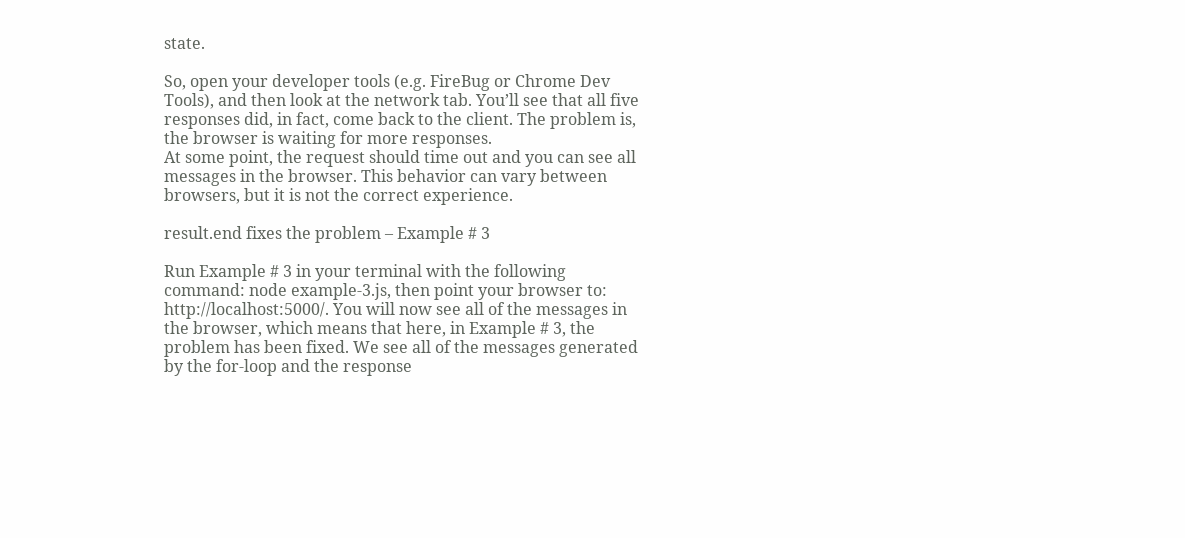state.

So, open your developer tools (e.g. FireBug or Chrome Dev Tools), and then look at the network tab. You’ll see that all five responses did, in fact, come back to the client. The problem is, the browser is waiting for more responses.
At some point, the request should time out and you can see all messages in the browser. This behavior can vary between browsers, but it is not the correct experience.

result.end fixes the problem – Example # 3

Run Example # 3 in your terminal with the following command: node example-3.js, then point your browser to: http://localhost:5000/. You will now see all of the messages in the browser, which means that here, in Example # 3, the problem has been fixed. We see all of the messages generated by the for-loop and the response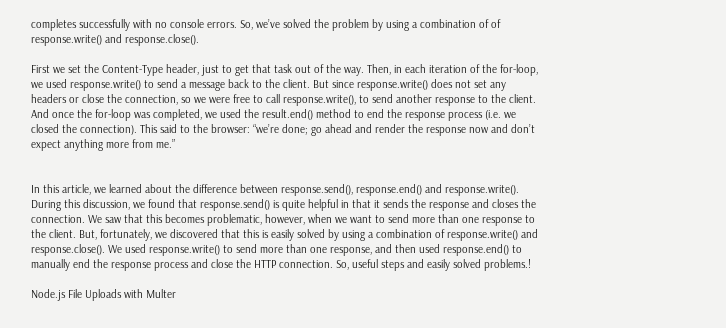completes successfully with no console errors. So, we’ve solved the problem by using a combination of of response.write() and response.close().

First we set the Content-Type header, just to get that task out of the way. Then, in each iteration of the for-loop, we used response.write() to send a message back to the client. But since response.write() does not set any headers or close the connection, so we were free to call response.write(), to send another response to the client. And once the for-loop was completed, we used the result.end() method to end the response process (i.e. we closed the connection). This said to the browser: “we’re done; go ahead and render the response now and don’t expect anything more from me.”


In this article, we learned about the difference between response.send(), response.end() and response.write(). During this discussion, we found that response.send() is quite helpful in that it sends the response and closes the connection. We saw that this becomes problematic, however, when we want to send more than one response to the client. But, fortunately, we discovered that this is easily solved by using a combination of response.write() and response.close(). We used response.write() to send more than one response, and then used response.end() to manually end the response process and close the HTTP connection. So, useful steps and easily solved problems.!

Node.js File Uploads with Multer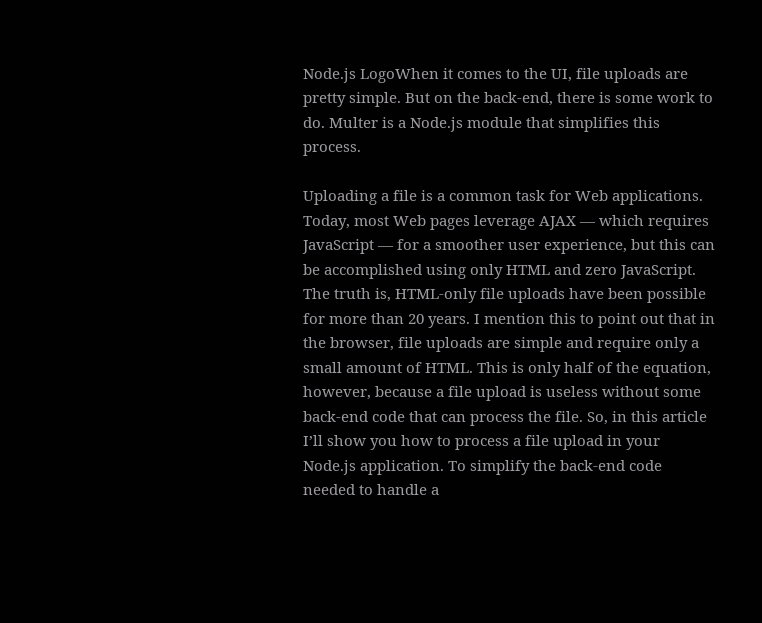Node.js LogoWhen it comes to the UI, file uploads are pretty simple. But on the back-end, there is some work to do. Multer is a Node.js module that simplifies this process.

Uploading a file is a common task for Web applications. Today, most Web pages leverage AJAX — which requires JavaScript — for a smoother user experience, but this can be accomplished using only HTML and zero JavaScript. The truth is, HTML-only file uploads have been possible for more than 20 years. I mention this to point out that in the browser, file uploads are simple and require only a small amount of HTML. This is only half of the equation, however, because a file upload is useless without some back-end code that can process the file. So, in this article I’ll show you how to process a file upload in your Node.js application. To simplify the back-end code needed to handle a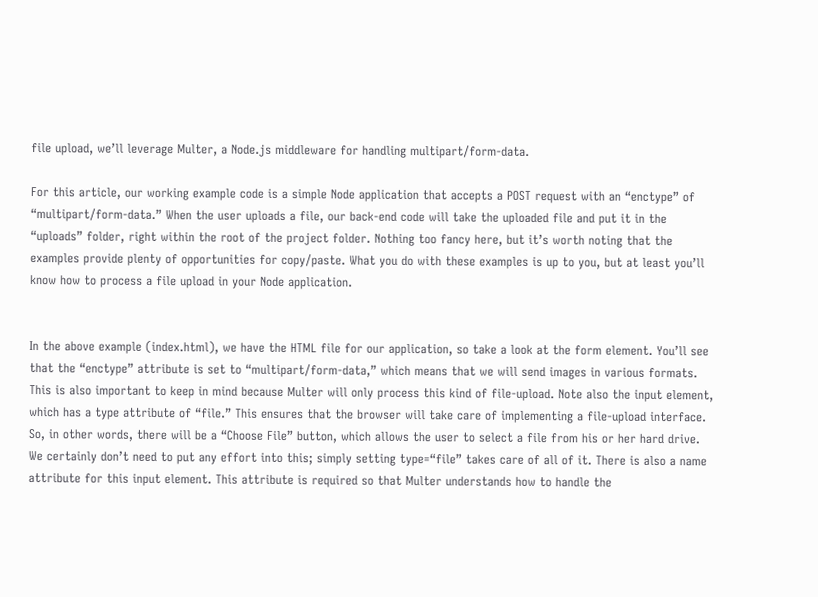file upload, we’ll leverage Multer, a Node.js middleware for handling multipart/form-data.

For this article, our working example code is a simple Node application that accepts a POST request with an “enctype” of “multipart/form-data.” When the user uploads a file, our back-end code will take the uploaded file and put it in the “uploads” folder, right within the root of the project folder. Nothing too fancy here, but it’s worth noting that the examples provide plenty of opportunities for copy/paste. What you do with these examples is up to you, but at least you’ll know how to process a file upload in your Node application.


In the above example (index.html), we have the HTML file for our application, so take a look at the form element. You’ll see that the “enctype” attribute is set to “multipart/form-data,” which means that we will send images in various formats. This is also important to keep in mind because Multer will only process this kind of file-upload. Note also the input element, which has a type attribute of “file.” This ensures that the browser will take care of implementing a file-upload interface. So, in other words, there will be a “Choose File” button, which allows the user to select a file from his or her hard drive. We certainly don’t need to put any effort into this; simply setting type=“file” takes care of all of it. There is also a name attribute for this input element. This attribute is required so that Multer understands how to handle the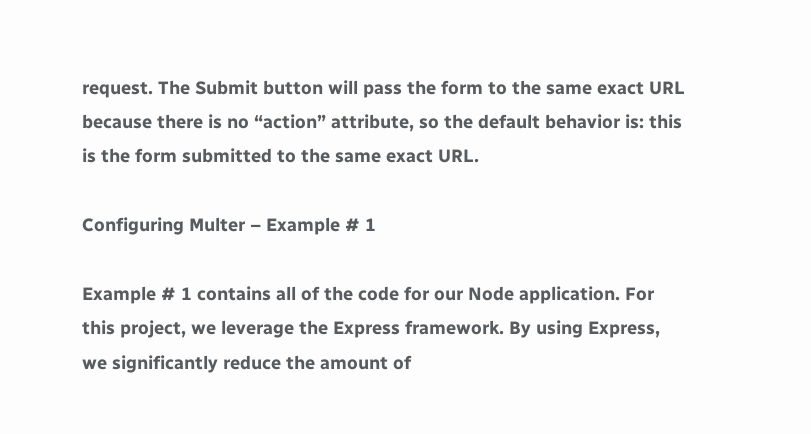request. The Submit button will pass the form to the same exact URL because there is no “action” attribute, so the default behavior is: this is the form submitted to the same exact URL.

Configuring Multer – Example # 1

Example # 1 contains all of the code for our Node application. For this project, we leverage the Express framework. By using Express, we significantly reduce the amount of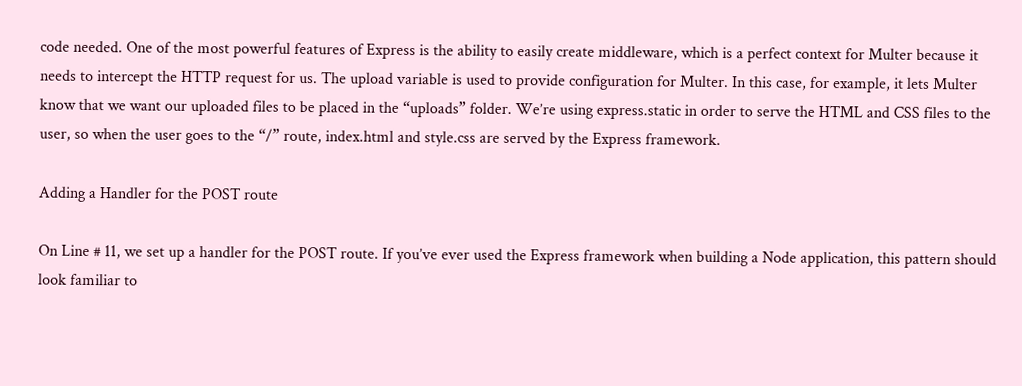code needed. One of the most powerful features of Express is the ability to easily create middleware, which is a perfect context for Multer because it needs to intercept the HTTP request for us. The upload variable is used to provide configuration for Multer. In this case, for example, it lets Multer know that we want our uploaded files to be placed in the “uploads” folder. We’re using express.static in order to serve the HTML and CSS files to the user, so when the user goes to the “/” route, index.html and style.css are served by the Express framework.

Adding a Handler for the POST route

On Line # 11, we set up a handler for the POST route. If you’ve ever used the Express framework when building a Node application, this pattern should look familiar to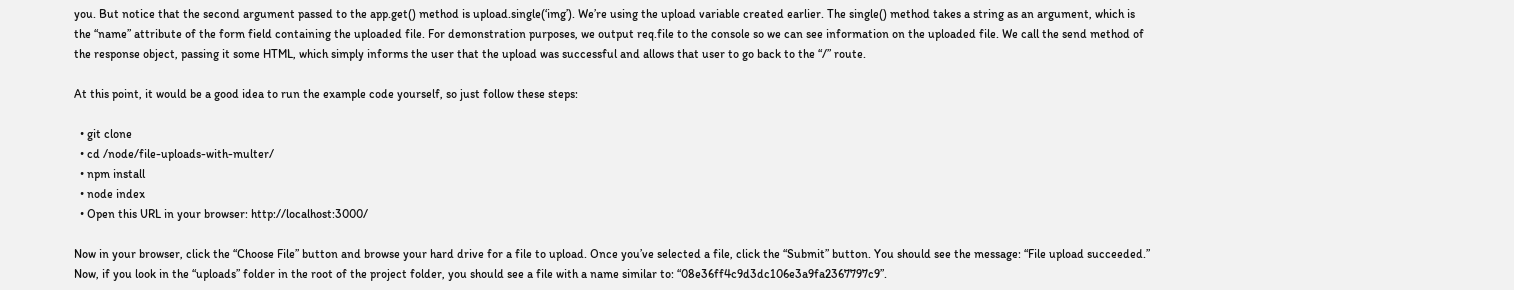you. But notice that the second argument passed to the app.get() method is upload.single(‘img’). We’re using the upload variable created earlier. The single() method takes a string as an argument, which is the “name” attribute of the form field containing the uploaded file. For demonstration purposes, we output req.file to the console so we can see information on the uploaded file. We call the send method of the response object, passing it some HTML, which simply informs the user that the upload was successful and allows that user to go back to the “/” route.

At this point, it would be a good idea to run the example code yourself, so just follow these steps:

  • git clone
  • cd /node/file-uploads-with-multer/
  • npm install
  • node index
  • Open this URL in your browser: http://localhost:3000/

Now in your browser, click the “Choose File” button and browse your hard drive for a file to upload. Once you’ve selected a file, click the “Submit” button. You should see the message: “File upload succeeded.” Now, if you look in the “uploads” folder in the root of the project folder, you should see a file with a name similar to: “08e36ff4c9d3dc106e3a9fa2367797c9”.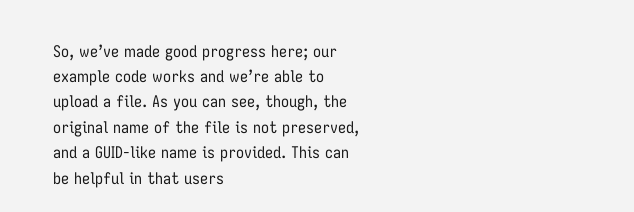So, we’ve made good progress here; our example code works and we’re able to upload a file. As you can see, though, the original name of the file is not preserved, and a GUID-like name is provided. This can be helpful in that users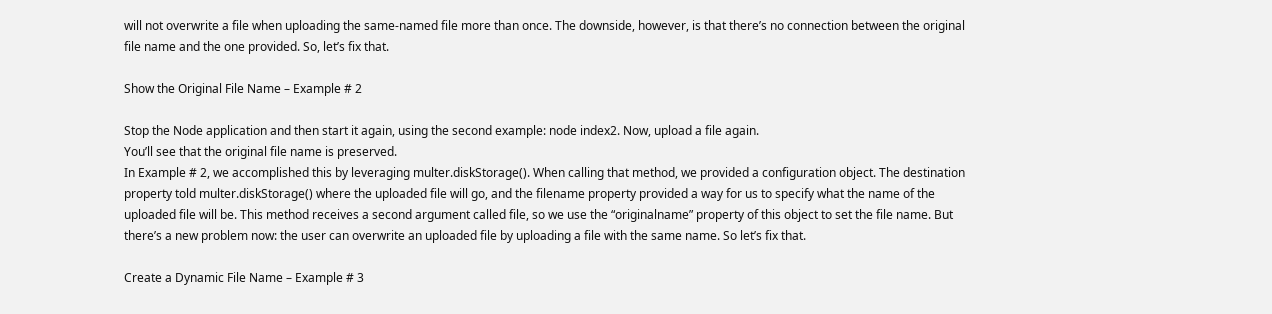will not overwrite a file when uploading the same-named file more than once. The downside, however, is that there’s no connection between the original file name and the one provided. So, let’s fix that.

Show the Original File Name – Example # 2

Stop the Node application and then start it again, using the second example: node index2. Now, upload a file again.
You’ll see that the original file name is preserved.
In Example # 2, we accomplished this by leveraging multer.diskStorage(). When calling that method, we provided a configuration object. The destination property told multer.diskStorage() where the uploaded file will go, and the filename property provided a way for us to specify what the name of the uploaded file will be. This method receives a second argument called file, so we use the “originalname” property of this object to set the file name. But there’s a new problem now: the user can overwrite an uploaded file by uploading a file with the same name. So let’s fix that.

Create a Dynamic File Name – Example # 3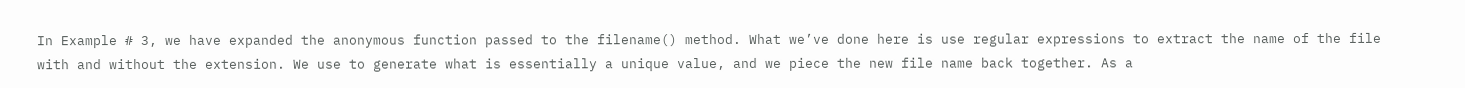In Example # 3, we have expanded the anonymous function passed to the filename() method. What we’ve done here is use regular expressions to extract the name of the file with and without the extension. We use to generate what is essentially a unique value, and we piece the new file name back together. As a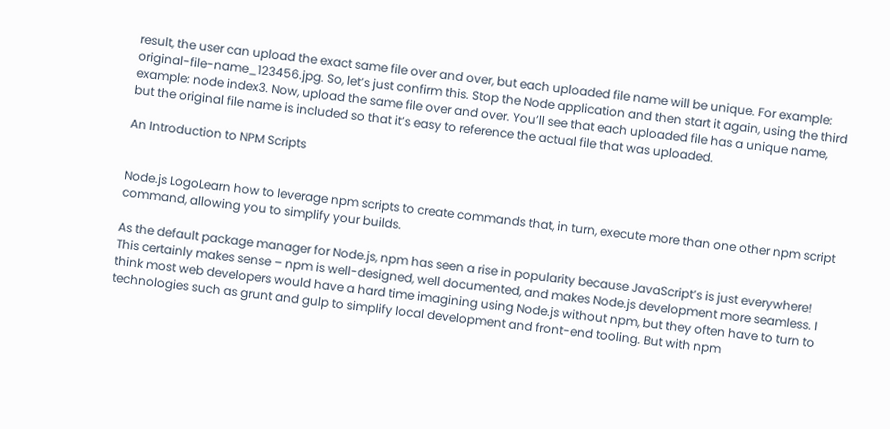result, the user can upload the exact same file over and over, but each uploaded file name will be unique. For example: original-file-name_123456.jpg. So, let’s just confirm this. Stop the Node application and then start it again, using the third example: node index3. Now, upload the same file over and over. You’ll see that each uploaded file has a unique name, but the original file name is included so that it’s easy to reference the actual file that was uploaded.

An Introduction to NPM Scripts


Node.js LogoLearn how to leverage npm scripts to create commands that, in turn, execute more than one other npm script command, allowing you to simplify your builds.

As the default package manager for Node.js, npm has seen a rise in popularity because JavaScript’s is just everywhere! This certainly makes sense – npm is well-designed, well documented, and makes Node.js development more seamless. I think most web developers would have a hard time imagining using Node.js without npm, but they often have to turn to technologies such as grunt and gulp to simplify local development and front-end tooling. But with npm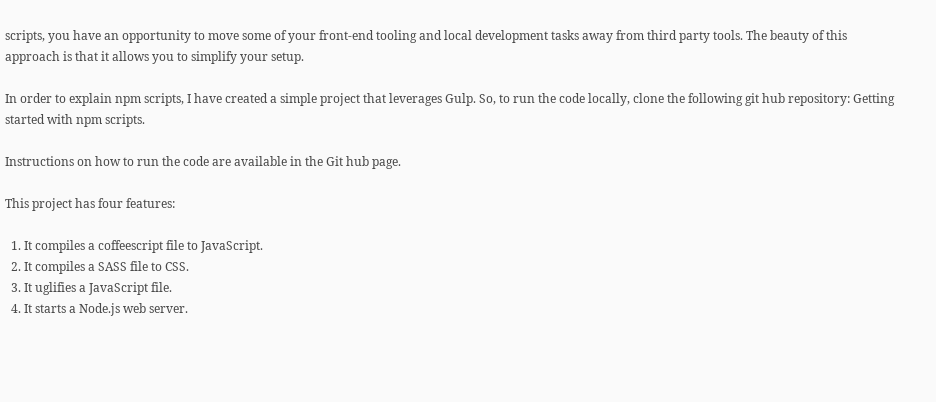scripts, you have an opportunity to move some of your front-end tooling and local development tasks away from third party tools. The beauty of this approach is that it allows you to simplify your setup.

In order to explain npm scripts, I have created a simple project that leverages Gulp. So, to run the code locally, clone the following git hub repository: Getting started with npm scripts.

Instructions on how to run the code are available in the Git hub page.

This project has four features:

  1. It compiles a coffeescript file to JavaScript.
  2. It compiles a SASS file to CSS.
  3. It uglifies a JavaScript file.
  4. It starts a Node.js web server.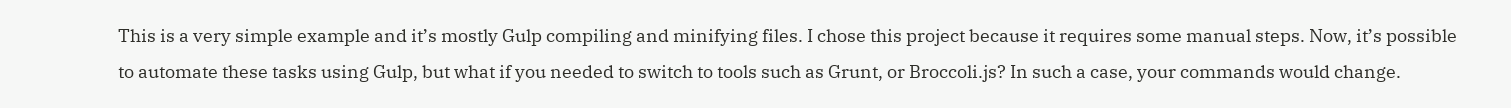This is a very simple example and it’s mostly Gulp compiling and minifying files. I chose this project because it requires some manual steps. Now, it’s possible to automate these tasks using Gulp, but what if you needed to switch to tools such as Grunt, or Broccoli.js? In such a case, your commands would change.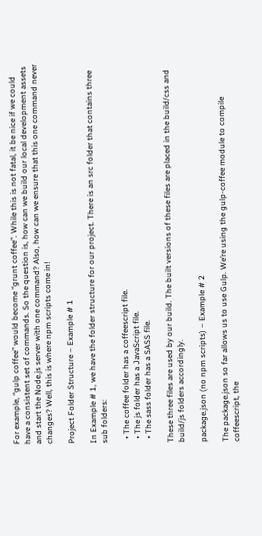For example, “gulp coffee” would become “grunt coffee”. While this is not fatal, it be nice if we could have a consistent set of commands. So the question is, how can we build our local development assets and start the Node.js server with one command? Also, how can we ensure that this one command never changes? Well, this is where npm scripts come in!

Project Folder Structure – Example # 1

In Example # 1, we have the folder structure for our project. There is an src folder that contains three sub folders:

  • The coffee folder has a coffeescript file.
  • The js folder has a JavaScript file.
  • The sass folder has a SASS file.

These three files are used by our build. The built versions of these files are placed in the build/css and build/js folders accordingly.

package.json (no npm scripts) – Example # 2

The package.json so far allows us to use Gulp. We’re using the gulp-coffee module to compile coffeescript, the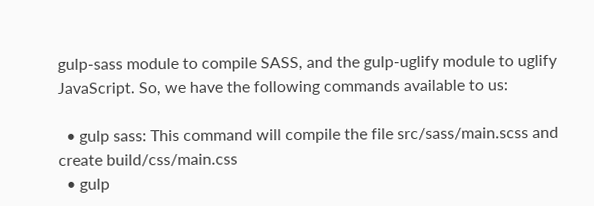gulp-sass module to compile SASS, and the gulp-uglify module to uglify JavaScript. So, we have the following commands available to us:

  • gulp sass: This command will compile the file src/sass/main.scss and create build/css/main.css
  • gulp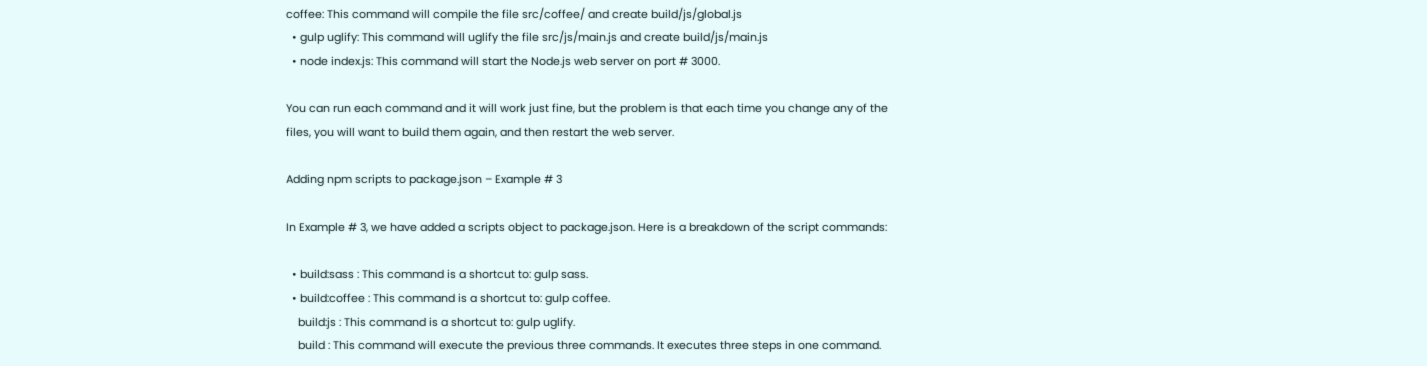coffee: This command will compile the file src/coffee/ and create build/js/global.js
  • gulp uglify: This command will uglify the file src/js/main.js and create build/js/main.js
  • node index.js: This command will start the Node.js web server on port # 3000.

You can run each command and it will work just fine, but the problem is that each time you change any of the files, you will want to build them again, and then restart the web server.

Adding npm scripts to package.json – Example # 3

In Example # 3, we have added a scripts object to package.json. Here is a breakdown of the script commands:

  • build:sass : This command is a shortcut to: gulp sass.
  • build:coffee : This command is a shortcut to: gulp coffee.
    build:js : This command is a shortcut to: gulp uglify.
    build : This command will execute the previous three commands. It executes three steps in one command.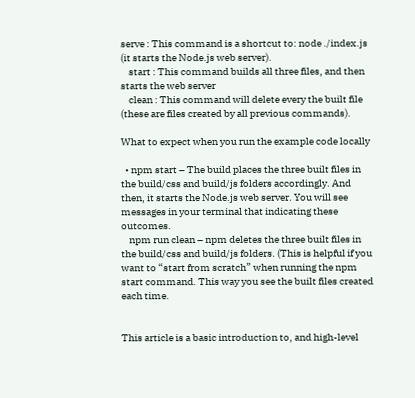serve : This command is a shortcut to: node ./index.js (it starts the Node.js web server).
    start : This command builds all three files, and then starts the web server
    clean : This command will delete every the built file (these are files created by all previous commands).

What to expect when you run the example code locally

  • npm start – The build places the three built files in the build/css and build/js folders accordingly. And then, it starts the Node.js web server. You will see messages in your terminal that indicating these outcomes.
    npm run clean – npm deletes the three built files in the build/css and build/js folders. (This is helpful if you want to “start from scratch” when running the npm start command. This way you see the built files created each time.


This article is a basic introduction to, and high-level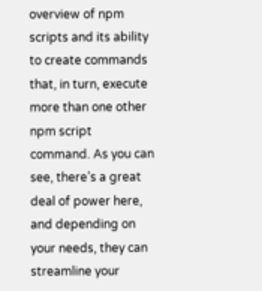overview of npm scripts and its ability to create commands that, in turn, execute more than one other npm script command. As you can see, there’s a great deal of power here, and depending on your needs, they can streamline your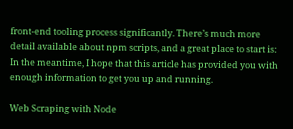front-end tooling process significantly. There’s much more detail available about npm scripts, and a great place to start is: In the meantime, I hope that this article has provided you with enough information to get you up and running.

Web Scraping with Node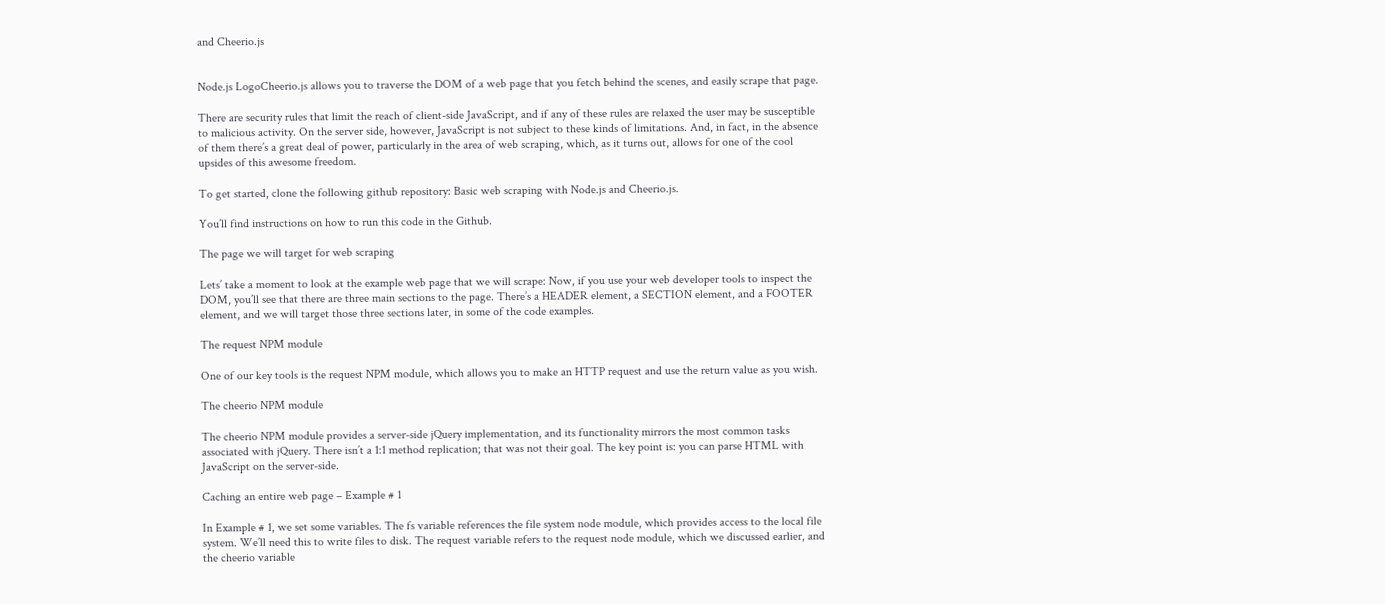and Cheerio.js


Node.js LogoCheerio.js allows you to traverse the DOM of a web page that you fetch behind the scenes, and easily scrape that page.

There are security rules that limit the reach of client-side JavaScript, and if any of these rules are relaxed the user may be susceptible to malicious activity. On the server side, however, JavaScript is not subject to these kinds of limitations. And, in fact, in the absence of them there’s a great deal of power, particularly in the area of web scraping, which, as it turns out, allows for one of the cool upsides of this awesome freedom.

To get started, clone the following github repository: Basic web scraping with Node.js and Cheerio.js.

You’ll find instructions on how to run this code in the Github.

The page we will target for web scraping

Lets’ take a moment to look at the example web page that we will scrape: Now, if you use your web developer tools to inspect the DOM, you’ll see that there are three main sections to the page. There’s a HEADER element, a SECTION element, and a FOOTER element, and we will target those three sections later, in some of the code examples.

The request NPM module

One of our key tools is the request NPM module, which allows you to make an HTTP request and use the return value as you wish.

The cheerio NPM module

The cheerio NPM module provides a server-side jQuery implementation, and its functionality mirrors the most common tasks associated with jQuery. There isn’t a 1:1 method replication; that was not their goal. The key point is: you can parse HTML with JavaScript on the server-side.

Caching an entire web page – Example # 1

In Example # 1, we set some variables. The fs variable references the file system node module, which provides access to the local file system. We’ll need this to write files to disk. The request variable refers to the request node module, which we discussed earlier, and the cheerio variable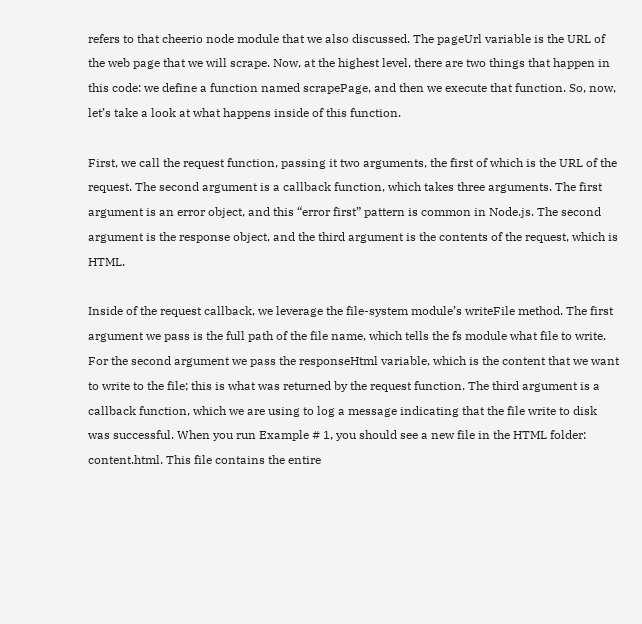refers to that cheerio node module that we also discussed. The pageUrl variable is the URL of the web page that we will scrape. Now, at the highest level, there are two things that happen in this code: we define a function named scrapePage, and then we execute that function. So, now, let’s take a look at what happens inside of this function.

First, we call the request function, passing it two arguments, the first of which is the URL of the request. The second argument is a callback function, which takes three arguments. The first argument is an error object, and this “error first” pattern is common in Node.js. The second argument is the response object, and the third argument is the contents of the request, which is HTML.

Inside of the request callback, we leverage the file-system module’s writeFile method. The first argument we pass is the full path of the file name, which tells the fs module what file to write. For the second argument we pass the responseHtml variable, which is the content that we want to write to the file; this is what was returned by the request function. The third argument is a callback function, which we are using to log a message indicating that the file write to disk was successful. When you run Example # 1, you should see a new file in the HTML folder: content.html. This file contains the entire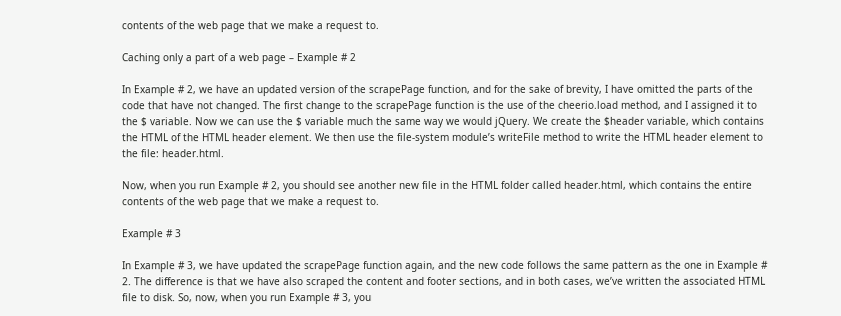contents of the web page that we make a request to.

Caching only a part of a web page – Example # 2

In Example # 2, we have an updated version of the scrapePage function, and for the sake of brevity, I have omitted the parts of the code that have not changed. The first change to the scrapePage function is the use of the cheerio.load method, and I assigned it to the $ variable. Now we can use the $ variable much the same way we would jQuery. We create the $header variable, which contains the HTML of the HTML header element. We then use the file-system module’s writeFile method to write the HTML header element to the file: header.html.

Now, when you run Example # 2, you should see another new file in the HTML folder called header.html, which contains the entire contents of the web page that we make a request to.

Example # 3

In Example # 3, we have updated the scrapePage function again, and the new code follows the same pattern as the one in Example # 2. The difference is that we have also scraped the content and footer sections, and in both cases, we’ve written the associated HTML file to disk. So, now, when you run Example # 3, you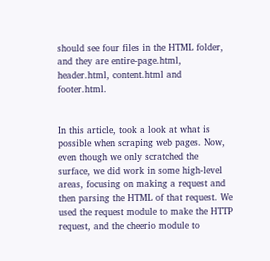should see four files in the HTML folder, and they are entire-page.html, header.html, content.html and footer.html.


In this article, took a look at what is possible when scraping web pages. Now, even though we only scratched the surface, we did work in some high-level areas, focusing on making a request and then parsing the HTML of that request. We used the request module to make the HTTP request, and the cheerio module to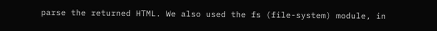parse the returned HTML. We also used the fs (file-system) module, in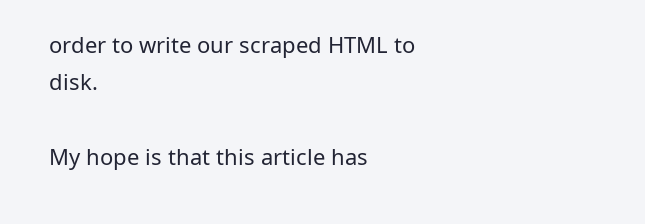order to write our scraped HTML to disk.

My hope is that this article has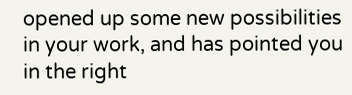opened up some new possibilities in your work, and has pointed you in the right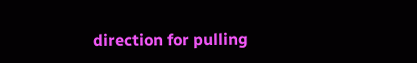direction for pulling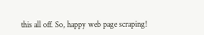this all off. So, happy web page scraping!